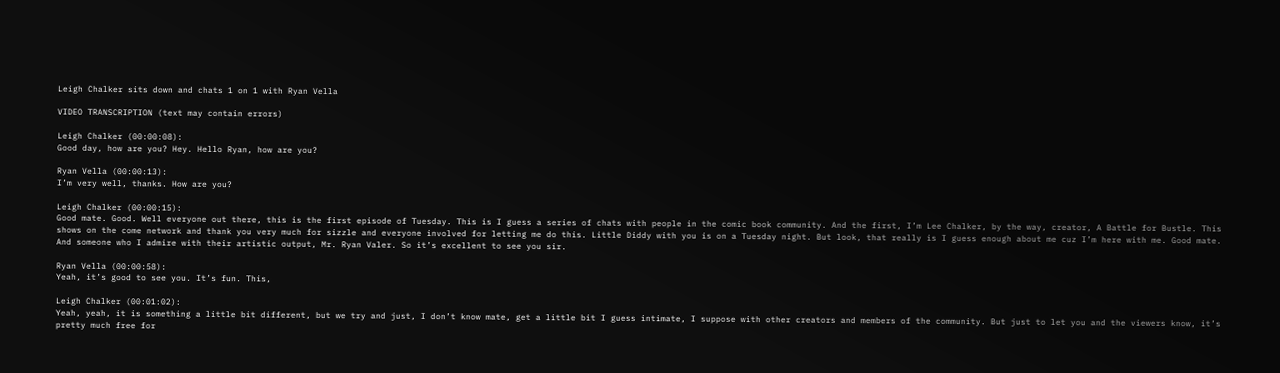Leigh Chalker sits down and chats 1 on 1 with Ryan Vella

VIDEO TRANSCRIPTION (text may contain errors)

Leigh Chalker (00:00:08):
Good day, how are you? Hey. Hello Ryan, how are you?

Ryan Vella (00:00:13):
I’m very well, thanks. How are you?

Leigh Chalker (00:00:15):
Good mate. Good. Well everyone out there, this is the first episode of Tuesday. This is I guess a series of chats with people in the comic book community. And the first, I’m Lee Chalker, by the way, creator, A Battle for Bustle. This shows on the come network and thank you very much for sizzle and everyone involved for letting me do this. Little Diddy with you is on a Tuesday night. But look, that really is I guess enough about me cuz I’m here with me. Good mate. And someone who I admire with their artistic output, Mr. Ryan Valer. So it’s excellent to see you sir.

Ryan Vella (00:00:58):
Yeah, it’s good to see you. It’s fun. This,

Leigh Chalker (00:01:02):
Yeah, yeah, it is something a little bit different, but we try and just, I don’t know mate, get a little bit I guess intimate, I suppose with other creators and members of the community. But just to let you and the viewers know, it’s pretty much free for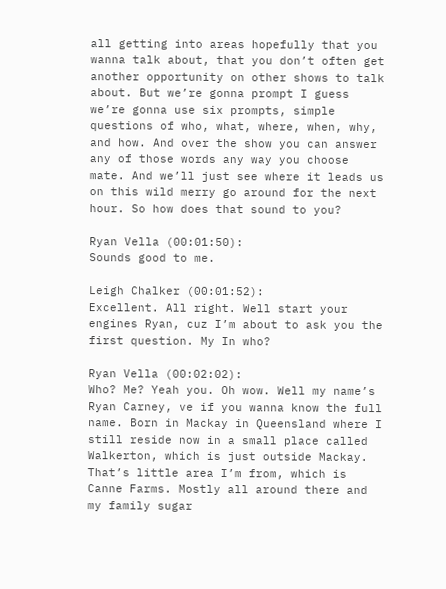all getting into areas hopefully that you wanna talk about, that you don’t often get another opportunity on other shows to talk about. But we’re gonna prompt I guess we’re gonna use six prompts, simple questions of who, what, where, when, why, and how. And over the show you can answer any of those words any way you choose mate. And we’ll just see where it leads us on this wild merry go around for the next hour. So how does that sound to you?

Ryan Vella (00:01:50):
Sounds good to me.

Leigh Chalker (00:01:52):
Excellent. All right. Well start your engines Ryan, cuz I’m about to ask you the first question. My In who?

Ryan Vella (00:02:02):
Who? Me? Yeah you. Oh wow. Well my name’s Ryan Carney, ve if you wanna know the full name. Born in Mackay in Queensland where I still reside now in a small place called Walkerton, which is just outside Mackay. That’s little area I’m from, which is Canne Farms. Mostly all around there and my family sugar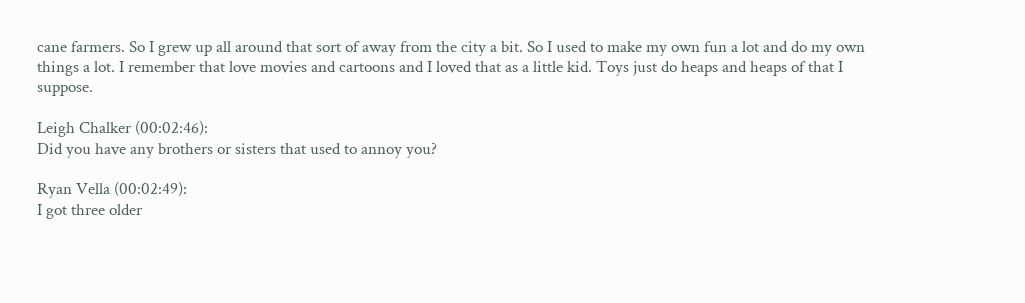cane farmers. So I grew up all around that sort of away from the city a bit. So I used to make my own fun a lot and do my own things a lot. I remember that love movies and cartoons and I loved that as a little kid. Toys just do heaps and heaps of that I suppose.

Leigh Chalker (00:02:46):
Did you have any brothers or sisters that used to annoy you?

Ryan Vella (00:02:49):
I got three older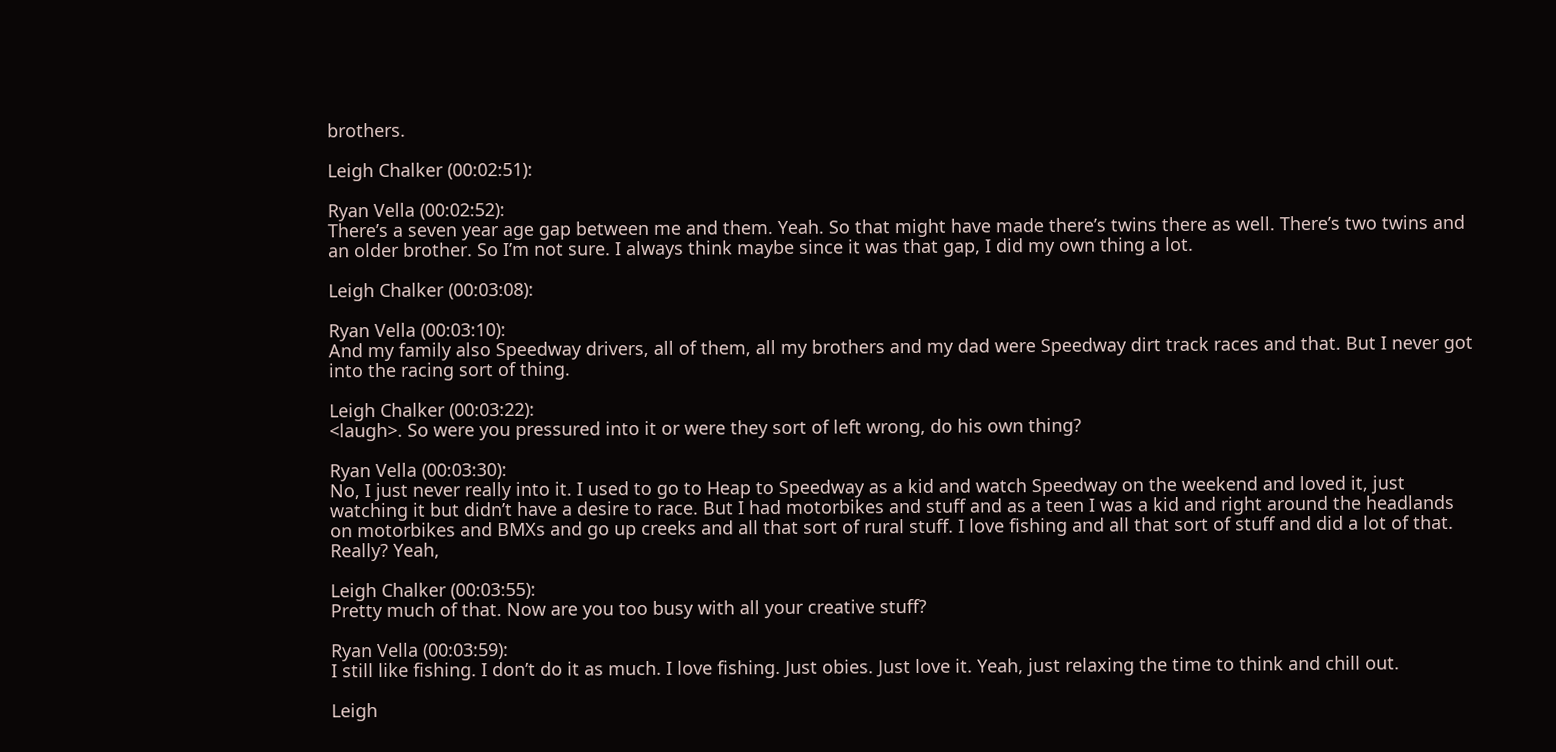brothers.

Leigh Chalker (00:02:51):

Ryan Vella (00:02:52):
There’s a seven year age gap between me and them. Yeah. So that might have made there’s twins there as well. There’s two twins and an older brother. So I’m not sure. I always think maybe since it was that gap, I did my own thing a lot.

Leigh Chalker (00:03:08):

Ryan Vella (00:03:10):
And my family also Speedway drivers, all of them, all my brothers and my dad were Speedway dirt track races and that. But I never got into the racing sort of thing.

Leigh Chalker (00:03:22):
<laugh>. So were you pressured into it or were they sort of left wrong, do his own thing?

Ryan Vella (00:03:30):
No, I just never really into it. I used to go to Heap to Speedway as a kid and watch Speedway on the weekend and loved it, just watching it but didn’t have a desire to race. But I had motorbikes and stuff and as a teen I was a kid and right around the headlands on motorbikes and BMXs and go up creeks and all that sort of rural stuff. I love fishing and all that sort of stuff and did a lot of that. Really? Yeah,

Leigh Chalker (00:03:55):
Pretty much of that. Now are you too busy with all your creative stuff?

Ryan Vella (00:03:59):
I still like fishing. I don’t do it as much. I love fishing. Just obies. Just love it. Yeah, just relaxing the time to think and chill out.

Leigh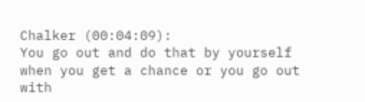Chalker (00:04:09):
You go out and do that by yourself when you get a chance or you go out with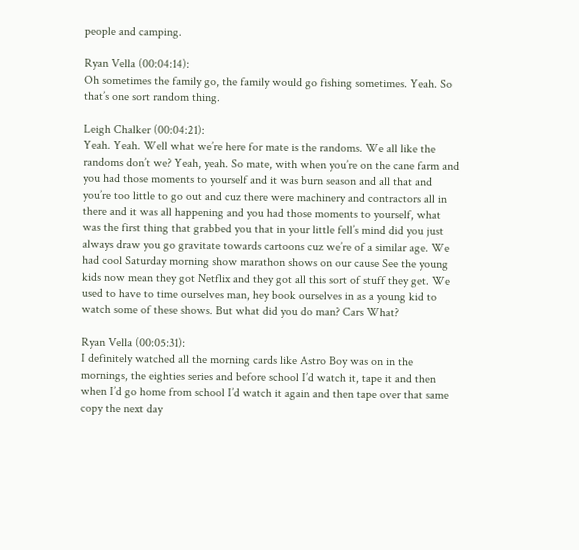people and camping.

Ryan Vella (00:04:14):
Oh sometimes the family go, the family would go fishing sometimes. Yeah. So that’s one sort random thing.

Leigh Chalker (00:04:21):
Yeah. Yeah. Well what we’re here for mate is the randoms. We all like the randoms don’t we? Yeah, yeah. So mate, with when you’re on the cane farm and you had those moments to yourself and it was burn season and all that and you’re too little to go out and cuz there were machinery and contractors all in there and it was all happening and you had those moments to yourself, what was the first thing that grabbed you that in your little fell’s mind did you just always draw you go gravitate towards cartoons cuz we’re of a similar age. We had cool Saturday morning show marathon shows on our cause See the young kids now mean they got Netflix and they got all this sort of stuff they get. We used to have to time ourselves man, hey book ourselves in as a young kid to watch some of these shows. But what did you do man? Cars What?

Ryan Vella (00:05:31):
I definitely watched all the morning cards like Astro Boy was on in the mornings, the eighties series and before school I’d watch it, tape it and then when I’d go home from school I’d watch it again and then tape over that same copy the next day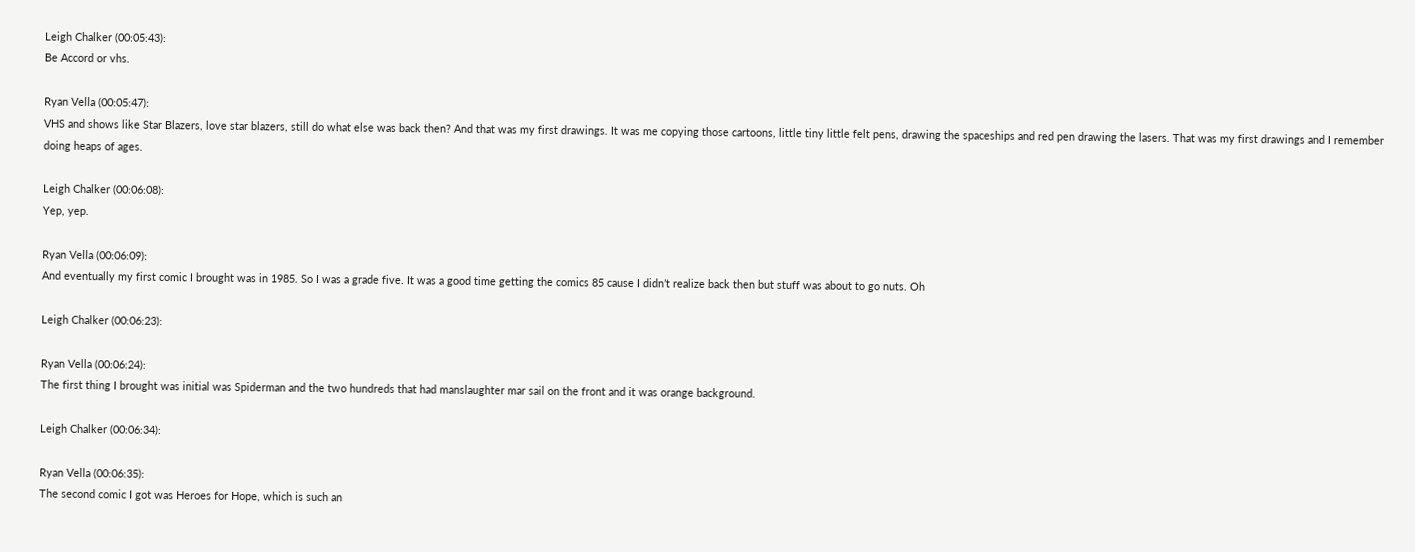Leigh Chalker (00:05:43):
Be Accord or vhs.

Ryan Vella (00:05:47):
VHS and shows like Star Blazers, love star blazers, still do what else was back then? And that was my first drawings. It was me copying those cartoons, little tiny little felt pens, drawing the spaceships and red pen drawing the lasers. That was my first drawings and I remember doing heaps of ages.

Leigh Chalker (00:06:08):
Yep, yep.

Ryan Vella (00:06:09):
And eventually my first comic I brought was in 1985. So I was a grade five. It was a good time getting the comics 85 cause I didn’t realize back then but stuff was about to go nuts. Oh

Leigh Chalker (00:06:23):

Ryan Vella (00:06:24):
The first thing I brought was initial was Spiderman and the two hundreds that had manslaughter mar sail on the front and it was orange background.

Leigh Chalker (00:06:34):

Ryan Vella (00:06:35):
The second comic I got was Heroes for Hope, which is such an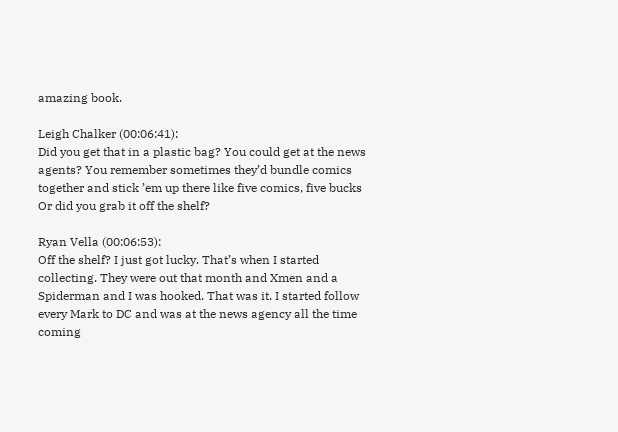amazing book.

Leigh Chalker (00:06:41):
Did you get that in a plastic bag? You could get at the news agents? You remember sometimes they’d bundle comics together and stick ’em up there like five comics, five bucks Or did you grab it off the shelf?

Ryan Vella (00:06:53):
Off the shelf? I just got lucky. That’s when I started collecting. They were out that month and Xmen and a Spiderman and I was hooked. That was it. I started follow every Mark to DC and was at the news agency all the time coming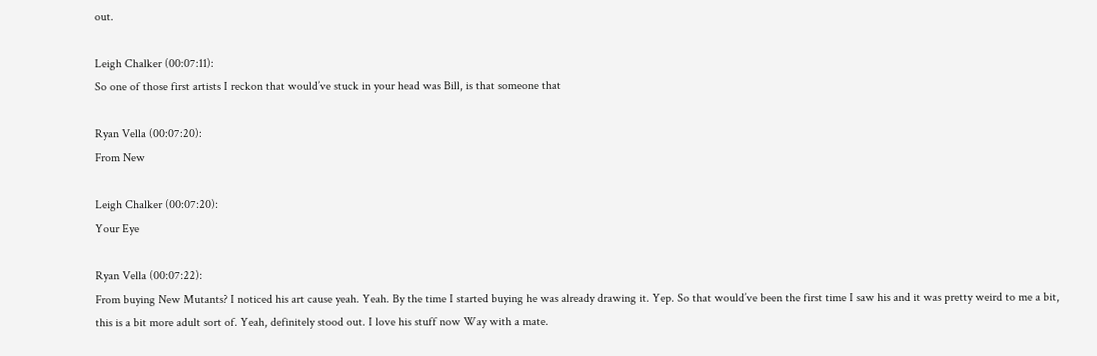out.

Leigh Chalker (00:07:11):
So one of those first artists I reckon that would’ve stuck in your head was Bill, is that someone that

Ryan Vella (00:07:20):
From New

Leigh Chalker (00:07:20):
Your Eye

Ryan Vella (00:07:22):
From buying New Mutants? I noticed his art cause yeah. Yeah. By the time I started buying he was already drawing it. Yep. So that would’ve been the first time I saw his and it was pretty weird to me a bit, this is a bit more adult sort of. Yeah, definitely stood out. I love his stuff now Way with a mate.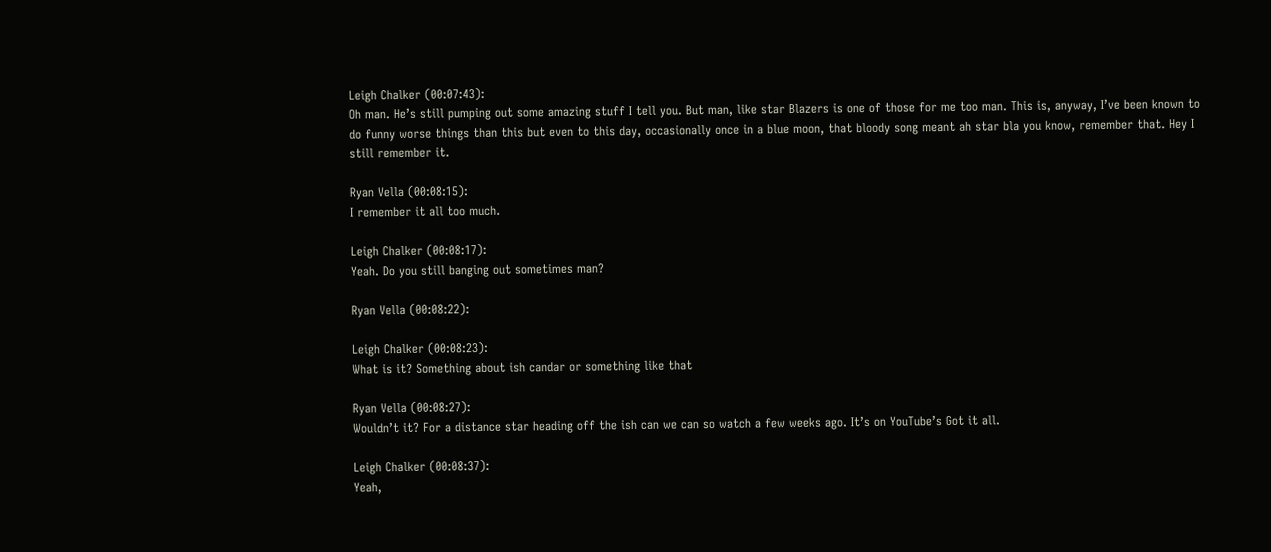Leigh Chalker (00:07:43):
Oh man. He’s still pumping out some amazing stuff I tell you. But man, like star Blazers is one of those for me too man. This is, anyway, I’ve been known to do funny worse things than this but even to this day, occasionally once in a blue moon, that bloody song meant ah star bla you know, remember that. Hey I still remember it.

Ryan Vella (00:08:15):
I remember it all too much.

Leigh Chalker (00:08:17):
Yeah. Do you still banging out sometimes man?

Ryan Vella (00:08:22):

Leigh Chalker (00:08:23):
What is it? Something about ish candar or something like that

Ryan Vella (00:08:27):
Wouldn’t it? For a distance star heading off the ish can we can so watch a few weeks ago. It’s on YouTube’s Got it all.

Leigh Chalker (00:08:37):
Yeah,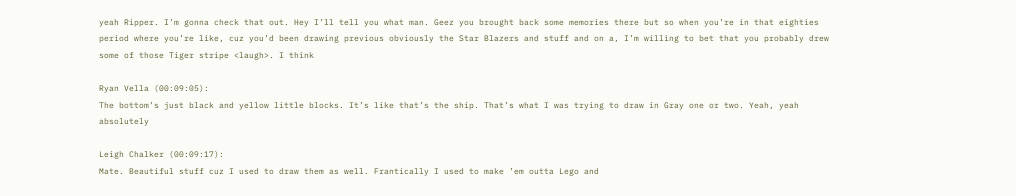yeah Ripper. I’m gonna check that out. Hey I’ll tell you what man. Geez you brought back some memories there but so when you’re in that eighties period where you’re like, cuz you’d been drawing previous obviously the Star Blazers and stuff and on a, I’m willing to bet that you probably drew some of those Tiger stripe <laugh>. I think

Ryan Vella (00:09:05):
The bottom’s just black and yellow little blocks. It’s like that’s the ship. That’s what I was trying to draw in Gray one or two. Yeah, yeah absolutely

Leigh Chalker (00:09:17):
Mate. Beautiful stuff cuz I used to draw them as well. Frantically I used to make ’em outta Lego and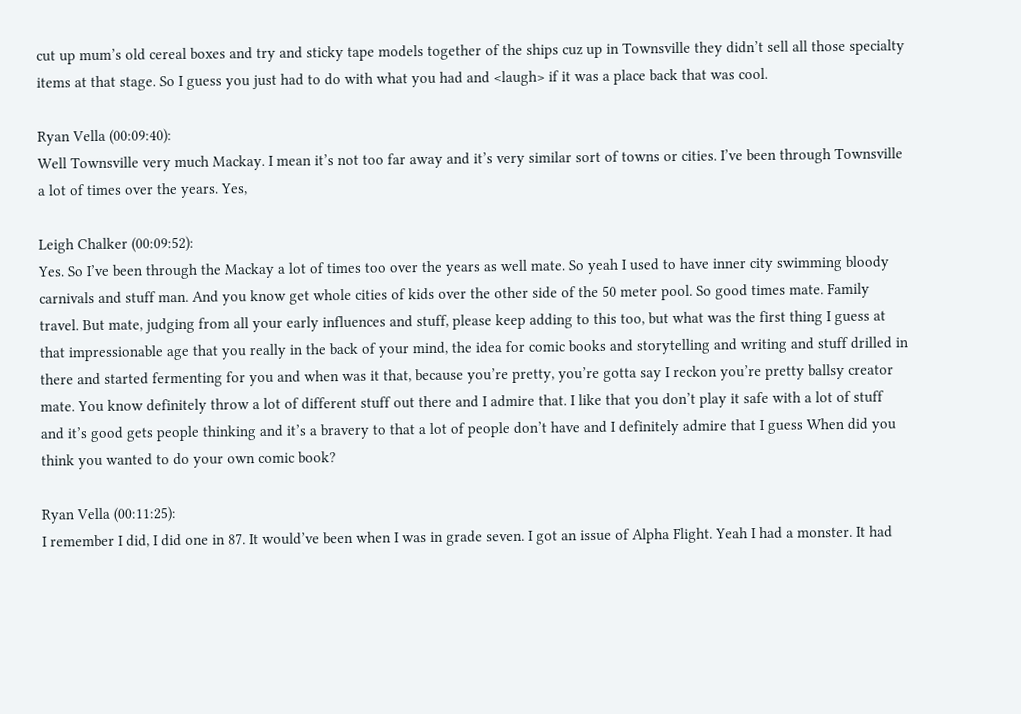cut up mum’s old cereal boxes and try and sticky tape models together of the ships cuz up in Townsville they didn’t sell all those specialty items at that stage. So I guess you just had to do with what you had and <laugh> if it was a place back that was cool.

Ryan Vella (00:09:40):
Well Townsville very much Mackay. I mean it’s not too far away and it’s very similar sort of towns or cities. I’ve been through Townsville a lot of times over the years. Yes,

Leigh Chalker (00:09:52):
Yes. So I’ve been through the Mackay a lot of times too over the years as well mate. So yeah I used to have inner city swimming bloody carnivals and stuff man. And you know get whole cities of kids over the other side of the 50 meter pool. So good times mate. Family travel. But mate, judging from all your early influences and stuff, please keep adding to this too, but what was the first thing I guess at that impressionable age that you really in the back of your mind, the idea for comic books and storytelling and writing and stuff drilled in there and started fermenting for you and when was it that, because you’re pretty, you’re gotta say I reckon you’re pretty ballsy creator mate. You know definitely throw a lot of different stuff out there and I admire that. I like that you don’t play it safe with a lot of stuff and it’s good gets people thinking and it’s a bravery to that a lot of people don’t have and I definitely admire that I guess When did you think you wanted to do your own comic book?

Ryan Vella (00:11:25):
I remember I did, I did one in 87. It would’ve been when I was in grade seven. I got an issue of Alpha Flight. Yeah I had a monster. It had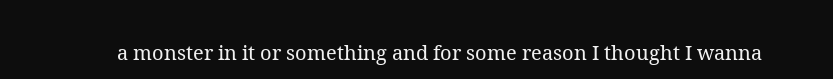a monster in it or something and for some reason I thought I wanna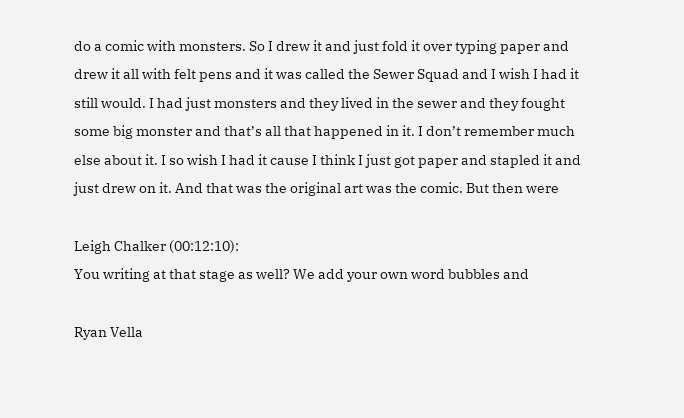do a comic with monsters. So I drew it and just fold it over typing paper and drew it all with felt pens and it was called the Sewer Squad and I wish I had it still would. I had just monsters and they lived in the sewer and they fought some big monster and that’s all that happened in it. I don’t remember much else about it. I so wish I had it cause I think I just got paper and stapled it and just drew on it. And that was the original art was the comic. But then were

Leigh Chalker (00:12:10):
You writing at that stage as well? We add your own word bubbles and

Ryan Vella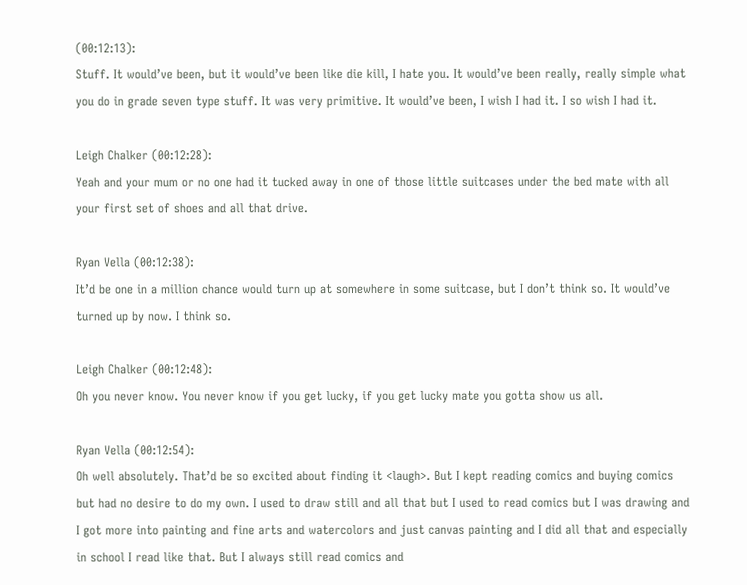(00:12:13):
Stuff. It would’ve been, but it would’ve been like die kill, I hate you. It would’ve been really, really simple what you do in grade seven type stuff. It was very primitive. It would’ve been, I wish I had it. I so wish I had it.

Leigh Chalker (00:12:28):
Yeah and your mum or no one had it tucked away in one of those little suitcases under the bed mate with all your first set of shoes and all that drive.

Ryan Vella (00:12:38):
It’d be one in a million chance would turn up at somewhere in some suitcase, but I don’t think so. It would’ve turned up by now. I think so.

Leigh Chalker (00:12:48):
Oh you never know. You never know if you get lucky, if you get lucky mate you gotta show us all.

Ryan Vella (00:12:54):
Oh well absolutely. That’d be so excited about finding it <laugh>. But I kept reading comics and buying comics but had no desire to do my own. I used to draw still and all that but I used to read comics but I was drawing and I got more into painting and fine arts and watercolors and just canvas painting and I did all that and especially in school I read like that. But I always still read comics and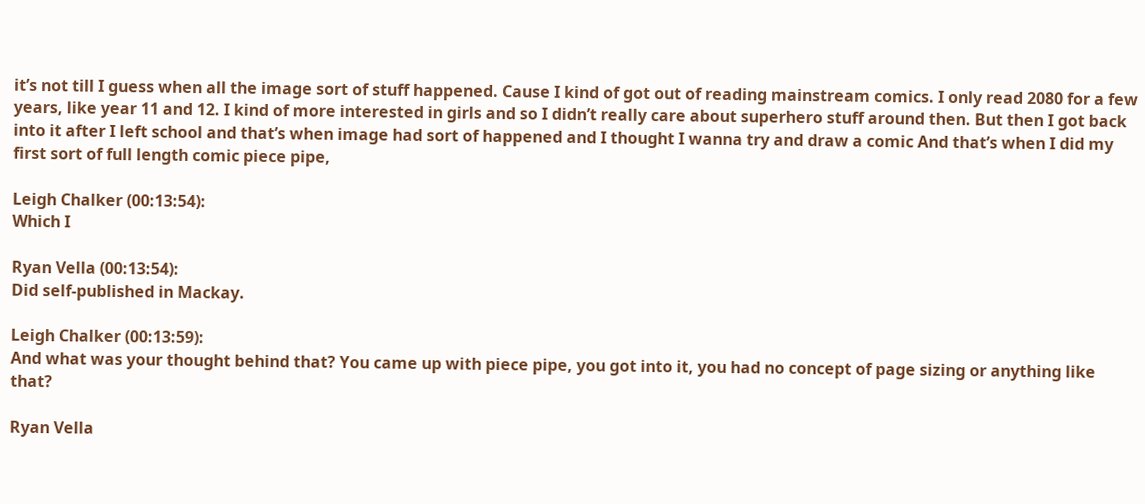it’s not till I guess when all the image sort of stuff happened. Cause I kind of got out of reading mainstream comics. I only read 2080 for a few years, like year 11 and 12. I kind of more interested in girls and so I didn’t really care about superhero stuff around then. But then I got back into it after I left school and that’s when image had sort of happened and I thought I wanna try and draw a comic And that’s when I did my first sort of full length comic piece pipe,

Leigh Chalker (00:13:54):
Which I

Ryan Vella (00:13:54):
Did self-published in Mackay.

Leigh Chalker (00:13:59):
And what was your thought behind that? You came up with piece pipe, you got into it, you had no concept of page sizing or anything like that?

Ryan Vella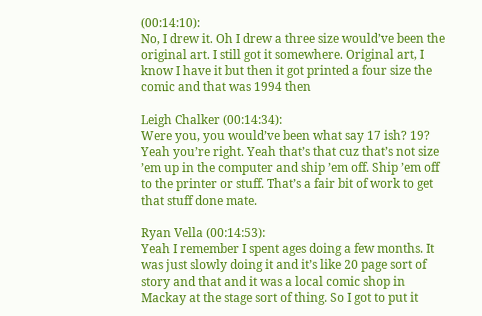(00:14:10):
No, I drew it. Oh I drew a three size would’ve been the original art. I still got it somewhere. Original art, I know I have it but then it got printed a four size the comic and that was 1994 then

Leigh Chalker (00:14:34):
Were you, you would’ve been what say 17 ish? 19? Yeah you’re right. Yeah that’s that cuz that’s not size ’em up in the computer and ship ’em off. Ship ’em off to the printer or stuff. That’s a fair bit of work to get that stuff done mate.

Ryan Vella (00:14:53):
Yeah I remember I spent ages doing a few months. It was just slowly doing it and it’s like 20 page sort of story and that and it was a local comic shop in Mackay at the stage sort of thing. So I got to put it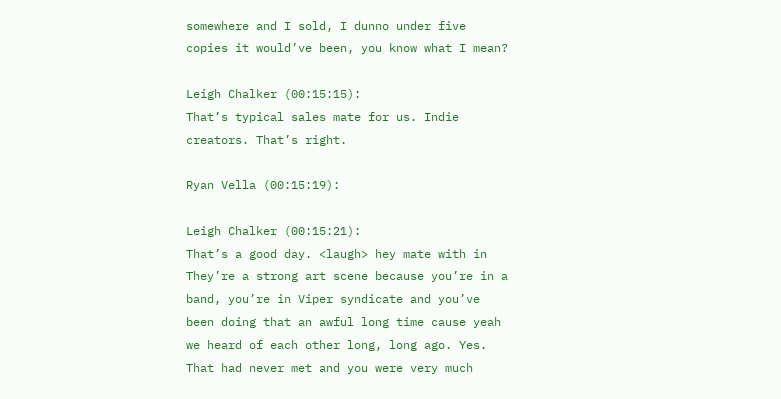somewhere and I sold, I dunno under five copies it would’ve been, you know what I mean?

Leigh Chalker (00:15:15):
That’s typical sales mate for us. Indie creators. That’s right.

Ryan Vella (00:15:19):

Leigh Chalker (00:15:21):
That’s a good day. <laugh> hey mate with in They’re a strong art scene because you’re in a band, you’re in Viper syndicate and you’ve been doing that an awful long time cause yeah we heard of each other long, long ago. Yes. That had never met and you were very much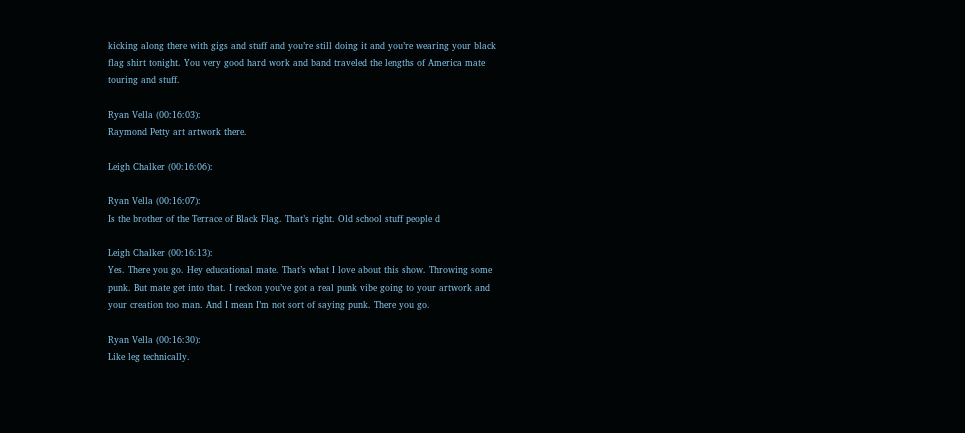kicking along there with gigs and stuff and you’re still doing it and you’re wearing your black flag shirt tonight. You very good hard work and band traveled the lengths of America mate touring and stuff.

Ryan Vella (00:16:03):
Raymond Petty art artwork there.

Leigh Chalker (00:16:06):

Ryan Vella (00:16:07):
Is the brother of the Terrace of Black Flag. That’s right. Old school stuff people d

Leigh Chalker (00:16:13):
Yes. There you go. Hey educational mate. That’s what I love about this show. Throwing some punk. But mate get into that. I reckon you’ve got a real punk vibe going to your artwork and your creation too man. And I mean I’m not sort of saying punk. There you go.

Ryan Vella (00:16:30):
Like leg technically.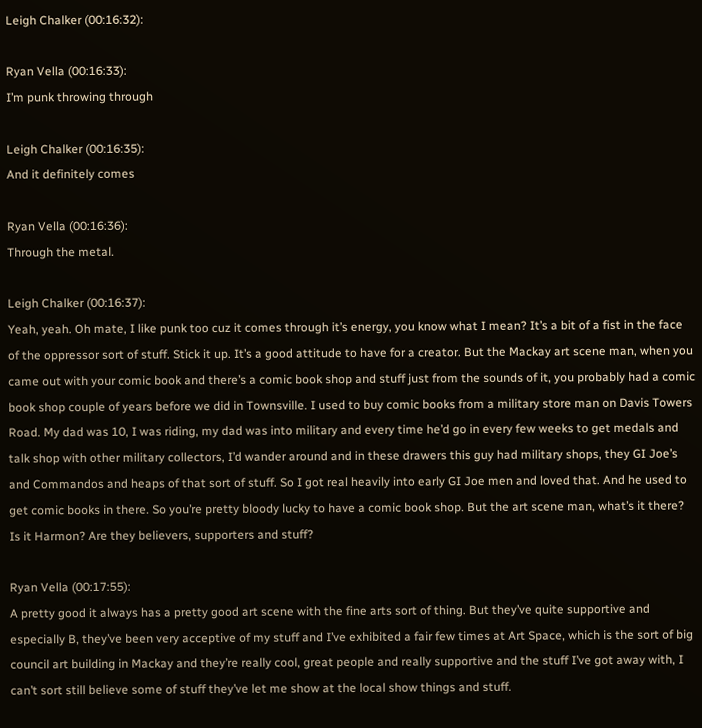Leigh Chalker (00:16:32):

Ryan Vella (00:16:33):
I’m punk throwing through

Leigh Chalker (00:16:35):
And it definitely comes

Ryan Vella (00:16:36):
Through the metal.

Leigh Chalker (00:16:37):
Yeah, yeah. Oh mate, I like punk too cuz it comes through it’s energy, you know what I mean? It’s a bit of a fist in the face of the oppressor sort of stuff. Stick it up. It’s a good attitude to have for a creator. But the Mackay art scene man, when you came out with your comic book and there’s a comic book shop and stuff just from the sounds of it, you probably had a comic book shop couple of years before we did in Townsville. I used to buy comic books from a military store man on Davis Towers Road. My dad was 10, I was riding, my dad was into military and every time he’d go in every few weeks to get medals and talk shop with other military collectors, I’d wander around and in these drawers this guy had military shops, they GI Joe’s and Commandos and heaps of that sort of stuff. So I got real heavily into early GI Joe men and loved that. And he used to get comic books in there. So you’re pretty bloody lucky to have a comic book shop. But the art scene man, what’s it there? Is it Harmon? Are they believers, supporters and stuff?

Ryan Vella (00:17:55):
A pretty good it always has a pretty good art scene with the fine arts sort of thing. But they’ve quite supportive and especially B, they’ve been very acceptive of my stuff and I’ve exhibited a fair few times at Art Space, which is the sort of big council art building in Mackay and they’re really cool, great people and really supportive and the stuff I’ve got away with, I can’t sort still believe some of stuff they’ve let me show at the local show things and stuff.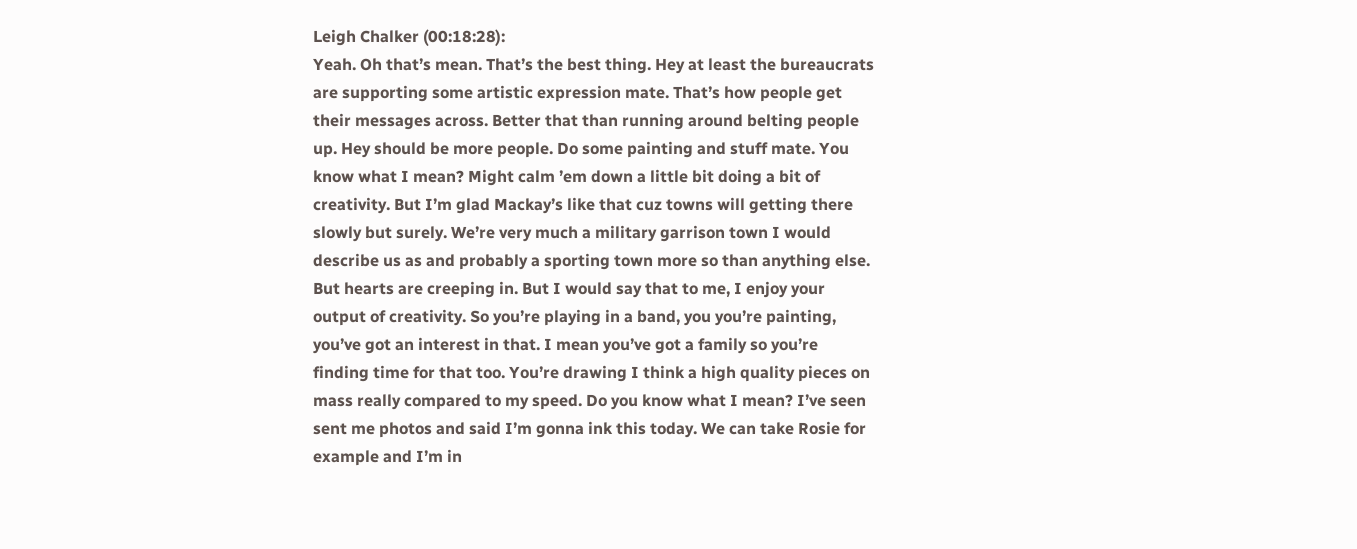Leigh Chalker (00:18:28):
Yeah. Oh that’s mean. That’s the best thing. Hey at least the bureaucrats are supporting some artistic expression mate. That’s how people get their messages across. Better that than running around belting people up. Hey should be more people. Do some painting and stuff mate. You know what I mean? Might calm ’em down a little bit doing a bit of creativity. But I’m glad Mackay’s like that cuz towns will getting there slowly but surely. We’re very much a military garrison town I would describe us as and probably a sporting town more so than anything else. But hearts are creeping in. But I would say that to me, I enjoy your output of creativity. So you’re playing in a band, you you’re painting, you’ve got an interest in that. I mean you’ve got a family so you’re finding time for that too. You’re drawing I think a high quality pieces on mass really compared to my speed. Do you know what I mean? I’ve seen sent me photos and said I’m gonna ink this today. We can take Rosie for example and I’m in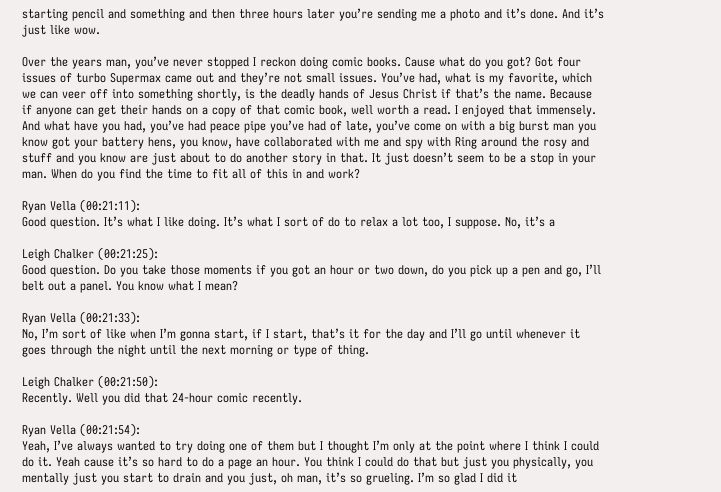starting pencil and something and then three hours later you’re sending me a photo and it’s done. And it’s just like wow.

Over the years man, you’ve never stopped I reckon doing comic books. Cause what do you got? Got four issues of turbo Supermax came out and they’re not small issues. You’ve had, what is my favorite, which we can veer off into something shortly, is the deadly hands of Jesus Christ if that’s the name. Because if anyone can get their hands on a copy of that comic book, well worth a read. I enjoyed that immensely. And what have you had, you’ve had peace pipe you’ve had of late, you’ve come on with a big burst man you know got your battery hens, you know, have collaborated with me and spy with Ring around the rosy and stuff and you know are just about to do another story in that. It just doesn’t seem to be a stop in your man. When do you find the time to fit all of this in and work?

Ryan Vella (00:21:11):
Good question. It’s what I like doing. It’s what I sort of do to relax a lot too, I suppose. No, it’s a

Leigh Chalker (00:21:25):
Good question. Do you take those moments if you got an hour or two down, do you pick up a pen and go, I’ll belt out a panel. You know what I mean?

Ryan Vella (00:21:33):
No, I’m sort of like when I’m gonna start, if I start, that’s it for the day and I’ll go until whenever it goes through the night until the next morning or type of thing.

Leigh Chalker (00:21:50):
Recently. Well you did that 24-hour comic recently.

Ryan Vella (00:21:54):
Yeah, I’ve always wanted to try doing one of them but I thought I’m only at the point where I think I could do it. Yeah cause it’s so hard to do a page an hour. You think I could do that but just you physically, you mentally just you start to drain and you just, oh man, it’s so grueling. I’m so glad I did it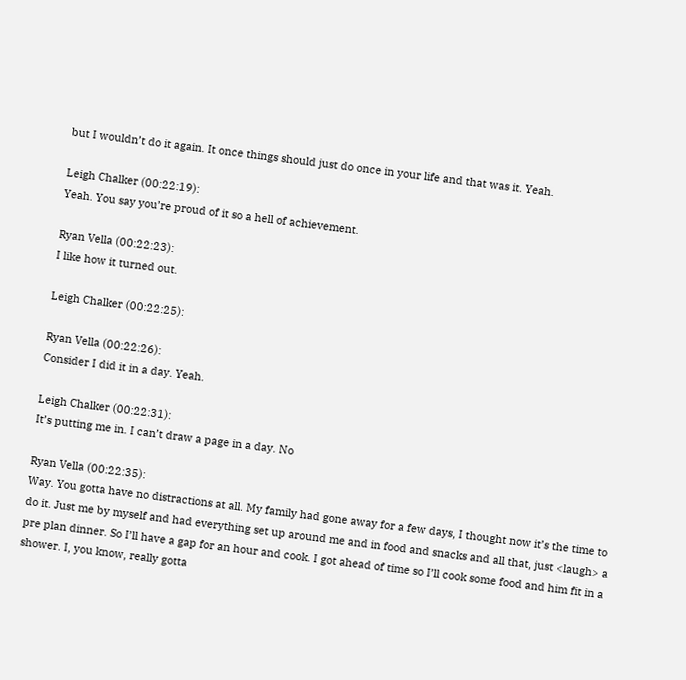but I wouldn’t do it again. It once things should just do once in your life and that was it. Yeah.

Leigh Chalker (00:22:19):
Yeah. You say you’re proud of it so a hell of achievement.

Ryan Vella (00:22:23):
I like how it turned out.

Leigh Chalker (00:22:25):

Ryan Vella (00:22:26):
Consider I did it in a day. Yeah.

Leigh Chalker (00:22:31):
It’s putting me in. I can’t draw a page in a day. No

Ryan Vella (00:22:35):
Way. You gotta have no distractions at all. My family had gone away for a few days, I thought now it’s the time to do it. Just me by myself and had everything set up around me and in food and snacks and all that, just <laugh> a pre plan dinner. So I’ll have a gap for an hour and cook. I got ahead of time so I’ll cook some food and him fit in a shower. I, you know, really gotta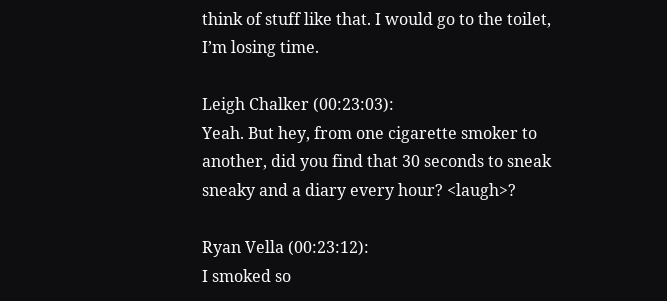think of stuff like that. I would go to the toilet, I’m losing time.

Leigh Chalker (00:23:03):
Yeah. But hey, from one cigarette smoker to another, did you find that 30 seconds to sneak sneaky and a diary every hour? <laugh>?

Ryan Vella (00:23:12):
I smoked so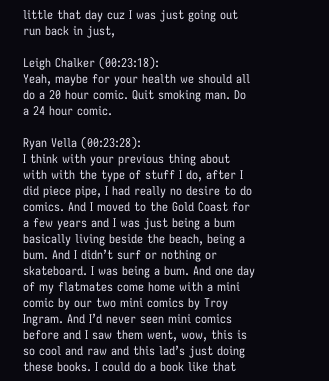little that day cuz I was just going out run back in just,

Leigh Chalker (00:23:18):
Yeah, maybe for your health we should all do a 20 hour comic. Quit smoking man. Do a 24 hour comic.

Ryan Vella (00:23:28):
I think with your previous thing about with with the type of stuff I do, after I did piece pipe, I had really no desire to do comics. And I moved to the Gold Coast for a few years and I was just being a bum basically living beside the beach, being a bum. And I didn’t surf or nothing or skateboard. I was being a bum. And one day of my flatmates come home with a mini comic by our two mini comics by Troy Ingram. And I’d never seen mini comics before and I saw them went, wow, this is so cool and raw and this lad’s just doing these books. I could do a book like that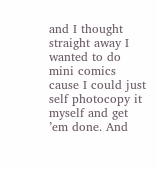and I thought straight away I wanted to do mini comics cause I could just self photocopy it myself and get ’em done. And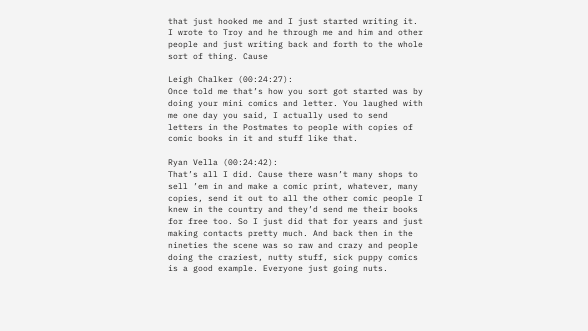that just hooked me and I just started writing it. I wrote to Troy and he through me and him and other people and just writing back and forth to the whole sort of thing. Cause

Leigh Chalker (00:24:27):
Once told me that’s how you sort got started was by doing your mini comics and letter. You laughed with me one day you said, I actually used to send letters in the Postmates to people with copies of comic books in it and stuff like that.

Ryan Vella (00:24:42):
That’s all I did. Cause there wasn’t many shops to sell ’em in and make a comic print, whatever, many copies, send it out to all the other comic people I knew in the country and they’d send me their books for free too. So I just did that for years and just making contacts pretty much. And back then in the nineties the scene was so raw and crazy and people doing the craziest, nutty stuff, sick puppy comics is a good example. Everyone just going nuts.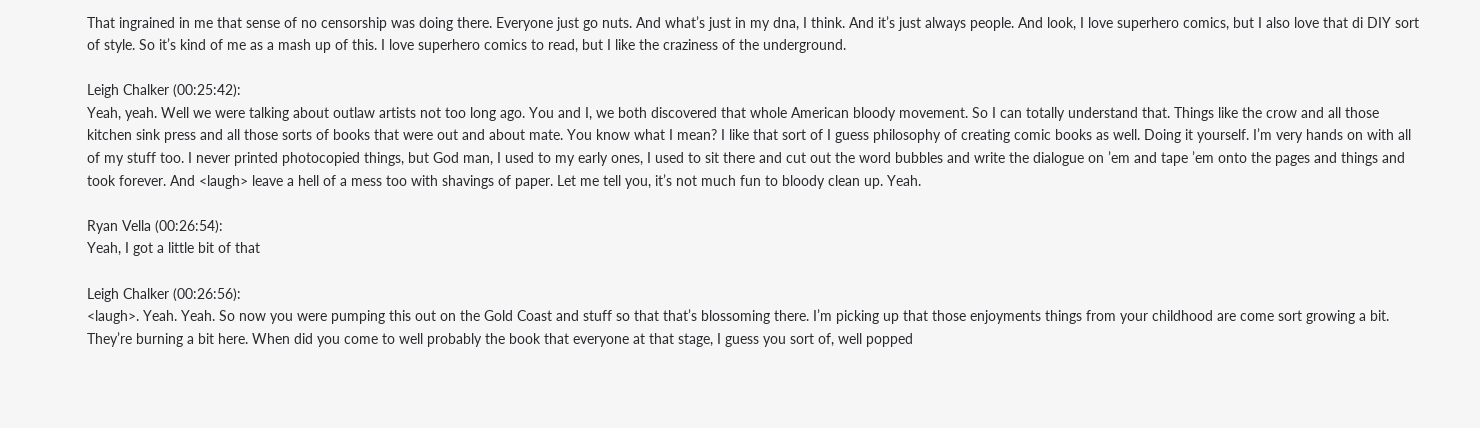That ingrained in me that sense of no censorship was doing there. Everyone just go nuts. And what’s just in my dna, I think. And it’s just always people. And look, I love superhero comics, but I also love that di DIY sort of style. So it’s kind of me as a mash up of this. I love superhero comics to read, but I like the craziness of the underground.

Leigh Chalker (00:25:42):
Yeah, yeah. Well we were talking about outlaw artists not too long ago. You and I, we both discovered that whole American bloody movement. So I can totally understand that. Things like the crow and all those kitchen sink press and all those sorts of books that were out and about mate. You know what I mean? I like that sort of I guess philosophy of creating comic books as well. Doing it yourself. I’m very hands on with all of my stuff too. I never printed photocopied things, but God man, I used to my early ones, I used to sit there and cut out the word bubbles and write the dialogue on ’em and tape ’em onto the pages and things and took forever. And <laugh> leave a hell of a mess too with shavings of paper. Let me tell you, it’s not much fun to bloody clean up. Yeah.

Ryan Vella (00:26:54):
Yeah, I got a little bit of that

Leigh Chalker (00:26:56):
<laugh>. Yeah. Yeah. So now you were pumping this out on the Gold Coast and stuff so that that’s blossoming there. I’m picking up that those enjoyments things from your childhood are come sort growing a bit. They’re burning a bit here. When did you come to well probably the book that everyone at that stage, I guess you sort of, well popped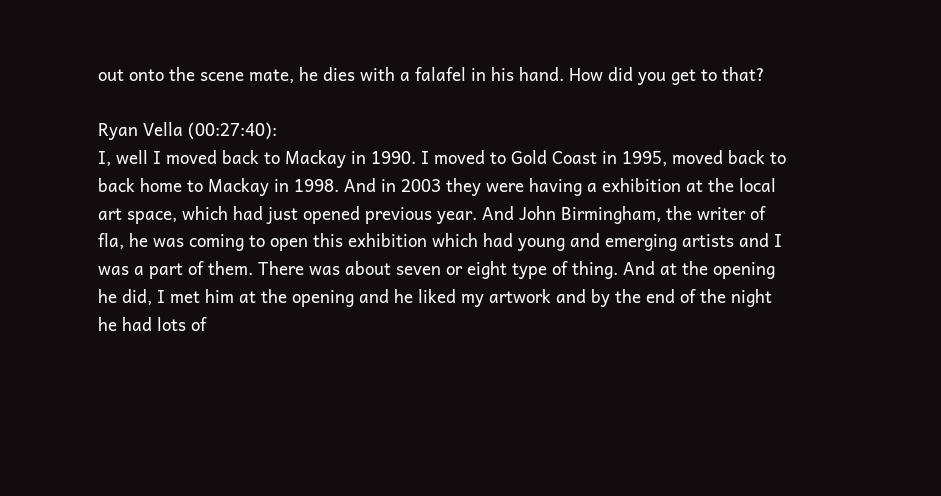out onto the scene mate, he dies with a falafel in his hand. How did you get to that?

Ryan Vella (00:27:40):
I, well I moved back to Mackay in 1990. I moved to Gold Coast in 1995, moved back to back home to Mackay in 1998. And in 2003 they were having a exhibition at the local art space, which had just opened previous year. And John Birmingham, the writer of fla, he was coming to open this exhibition which had young and emerging artists and I was a part of them. There was about seven or eight type of thing. And at the opening he did, I met him at the opening and he liked my artwork and by the end of the night he had lots of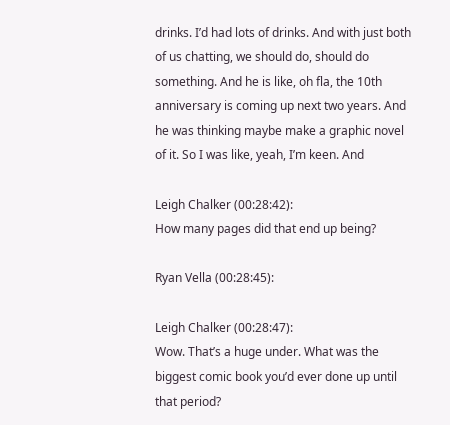drinks. I’d had lots of drinks. And with just both of us chatting, we should do, should do something. And he is like, oh fla, the 10th anniversary is coming up next two years. And he was thinking maybe make a graphic novel of it. So I was like, yeah, I’m keen. And

Leigh Chalker (00:28:42):
How many pages did that end up being?

Ryan Vella (00:28:45):

Leigh Chalker (00:28:47):
Wow. That’s a huge under. What was the biggest comic book you’d ever done up until that period?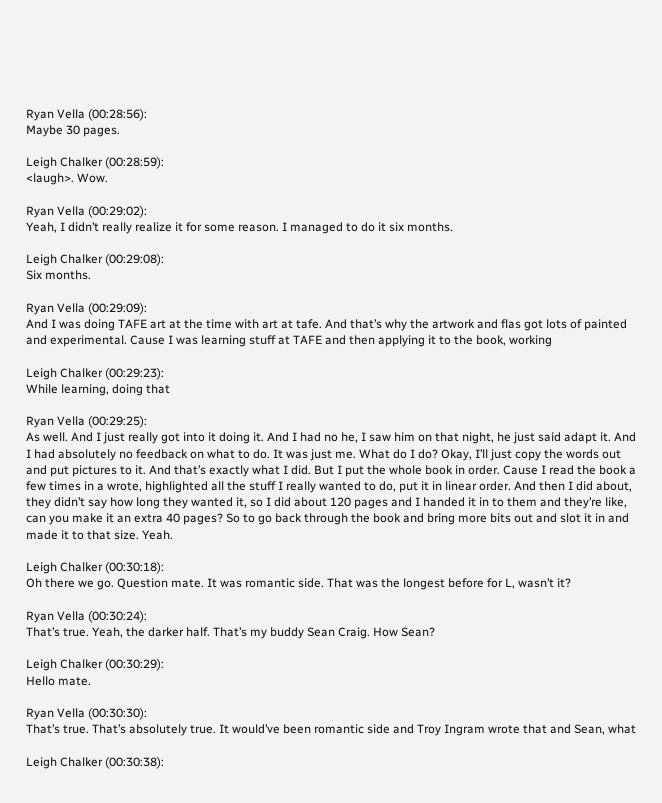Ryan Vella (00:28:56):
Maybe 30 pages.

Leigh Chalker (00:28:59):
<laugh>. Wow.

Ryan Vella (00:29:02):
Yeah, I didn’t really realize it for some reason. I managed to do it six months.

Leigh Chalker (00:29:08):
Six months.

Ryan Vella (00:29:09):
And I was doing TAFE art at the time with art at tafe. And that’s why the artwork and flas got lots of painted and experimental. Cause I was learning stuff at TAFE and then applying it to the book, working

Leigh Chalker (00:29:23):
While learning, doing that

Ryan Vella (00:29:25):
As well. And I just really got into it doing it. And I had no he, I saw him on that night, he just said adapt it. And I had absolutely no feedback on what to do. It was just me. What do I do? Okay, I’ll just copy the words out and put pictures to it. And that’s exactly what I did. But I put the whole book in order. Cause I read the book a few times in a wrote, highlighted all the stuff I really wanted to do, put it in linear order. And then I did about, they didn’t say how long they wanted it, so I did about 120 pages and I handed it in to them and they’re like, can you make it an extra 40 pages? So to go back through the book and bring more bits out and slot it in and made it to that size. Yeah.

Leigh Chalker (00:30:18):
Oh there we go. Question mate. It was romantic side. That was the longest before for L, wasn’t it?

Ryan Vella (00:30:24):
That’s true. Yeah, the darker half. That’s my buddy Sean Craig. How Sean?

Leigh Chalker (00:30:29):
Hello mate.

Ryan Vella (00:30:30):
That’s true. That’s absolutely true. It would’ve been romantic side and Troy Ingram wrote that and Sean, what

Leigh Chalker (00:30:38):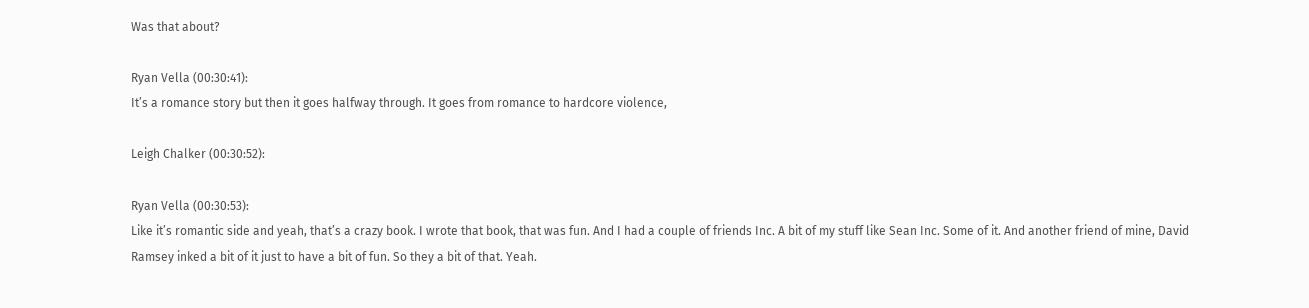Was that about?

Ryan Vella (00:30:41):
It’s a romance story but then it goes halfway through. It goes from romance to hardcore violence,

Leigh Chalker (00:30:52):

Ryan Vella (00:30:53):
Like it’s romantic side and yeah, that’s a crazy book. I wrote that book, that was fun. And I had a couple of friends Inc. A bit of my stuff like Sean Inc. Some of it. And another friend of mine, David Ramsey inked a bit of it just to have a bit of fun. So they a bit of that. Yeah.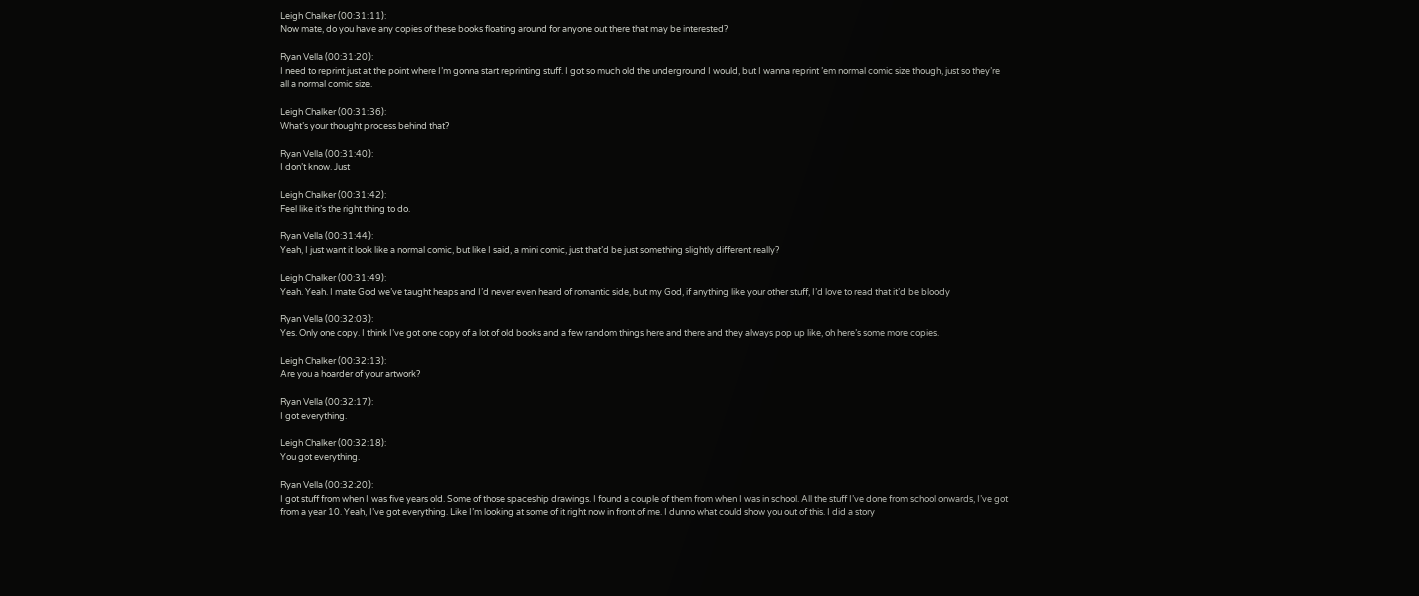Leigh Chalker (00:31:11):
Now mate, do you have any copies of these books floating around for anyone out there that may be interested?

Ryan Vella (00:31:20):
I need to reprint just at the point where I’m gonna start reprinting stuff. I got so much old the underground I would, but I wanna reprint ’em normal comic size though, just so they’re all a normal comic size.

Leigh Chalker (00:31:36):
What’s your thought process behind that?

Ryan Vella (00:31:40):
I don’t know. Just

Leigh Chalker (00:31:42):
Feel like it’s the right thing to do.

Ryan Vella (00:31:44):
Yeah, I just want it look like a normal comic, but like I said, a mini comic, just that’d be just something slightly different really?

Leigh Chalker (00:31:49):
Yeah. Yeah. I mate God we’ve taught heaps and I’d never even heard of romantic side, but my God, if anything like your other stuff, I’d love to read that it’d be bloody

Ryan Vella (00:32:03):
Yes. Only one copy. I think I’ve got one copy of a lot of old books and a few random things here and there and they always pop up like, oh here’s some more copies.

Leigh Chalker (00:32:13):
Are you a hoarder of your artwork?

Ryan Vella (00:32:17):
I got everything.

Leigh Chalker (00:32:18):
You got everything.

Ryan Vella (00:32:20):
I got stuff from when I was five years old. Some of those spaceship drawings. I found a couple of them from when I was in school. All the stuff I’ve done from school onwards, I’ve got from a year 10. Yeah, I’ve got everything. Like I’m looking at some of it right now in front of me. I dunno what could show you out of this. I did a story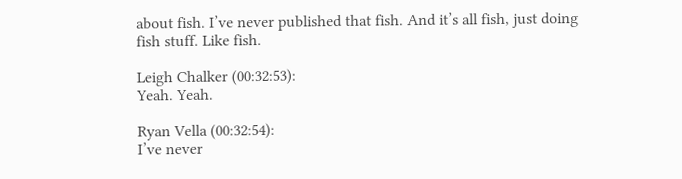about fish. I’ve never published that fish. And it’s all fish, just doing fish stuff. Like fish.

Leigh Chalker (00:32:53):
Yeah. Yeah.

Ryan Vella (00:32:54):
I’ve never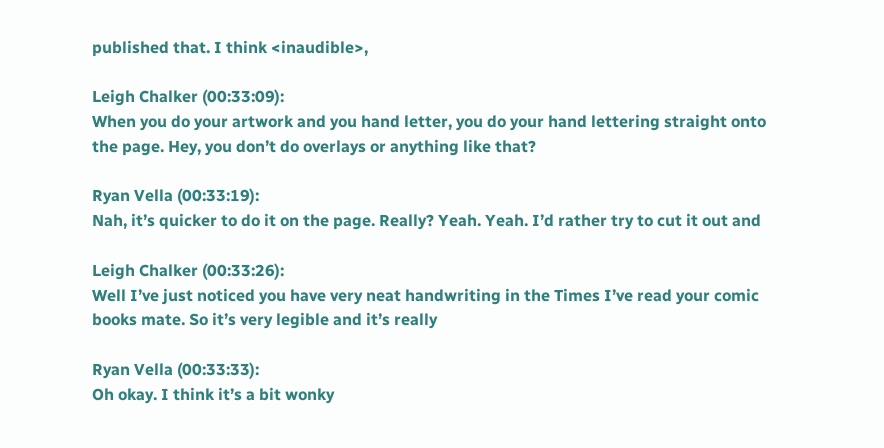published that. I think <inaudible>,

Leigh Chalker (00:33:09):
When you do your artwork and you hand letter, you do your hand lettering straight onto the page. Hey, you don’t do overlays or anything like that?

Ryan Vella (00:33:19):
Nah, it’s quicker to do it on the page. Really? Yeah. Yeah. I’d rather try to cut it out and

Leigh Chalker (00:33:26):
Well I’ve just noticed you have very neat handwriting in the Times I’ve read your comic books mate. So it’s very legible and it’s really

Ryan Vella (00:33:33):
Oh okay. I think it’s a bit wonky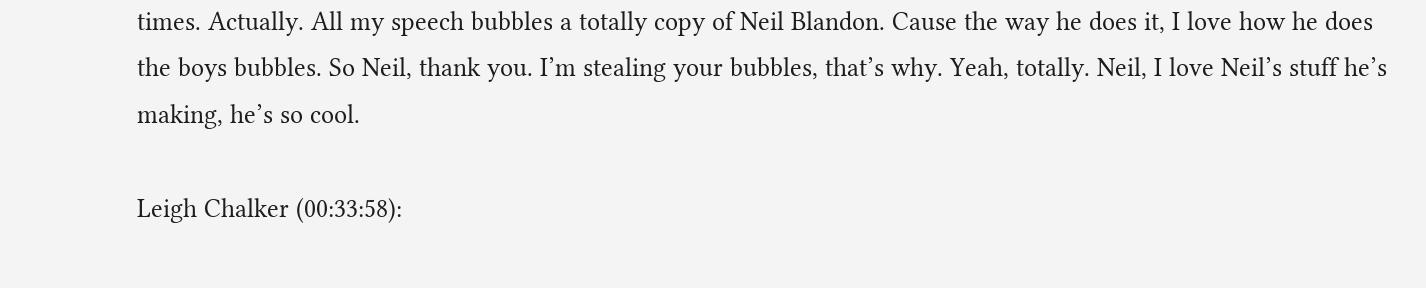times. Actually. All my speech bubbles a totally copy of Neil Blandon. Cause the way he does it, I love how he does the boys bubbles. So Neil, thank you. I’m stealing your bubbles, that’s why. Yeah, totally. Neil, I love Neil’s stuff he’s making, he’s so cool.

Leigh Chalker (00:33:58):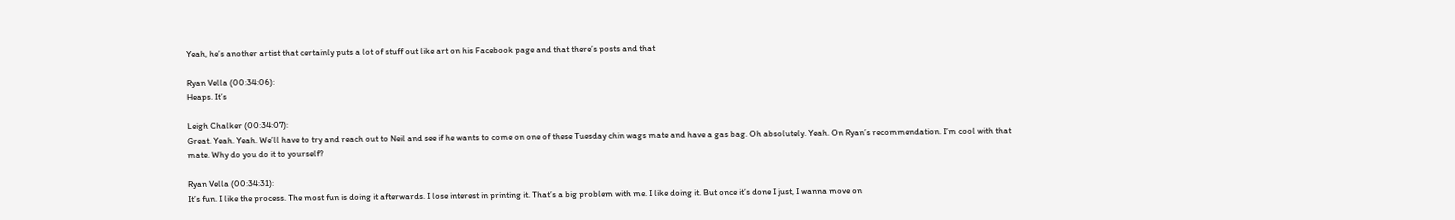Yeah, he’s another artist that certainly puts a lot of stuff out like art on his Facebook page and that there’s posts and that

Ryan Vella (00:34:06):
Heaps. It’s

Leigh Chalker (00:34:07):
Great. Yeah. Yeah. We’ll have to try and reach out to Neil and see if he wants to come on one of these Tuesday chin wags mate and have a gas bag. Oh absolutely. Yeah. On Ryan’s recommendation. I’m cool with that mate. Why do you do it to yourself?

Ryan Vella (00:34:31):
It’s fun. I like the process. The most fun is doing it afterwards. I lose interest in printing it. That’s a big problem with me. I like doing it. But once it’s done I just, I wanna move on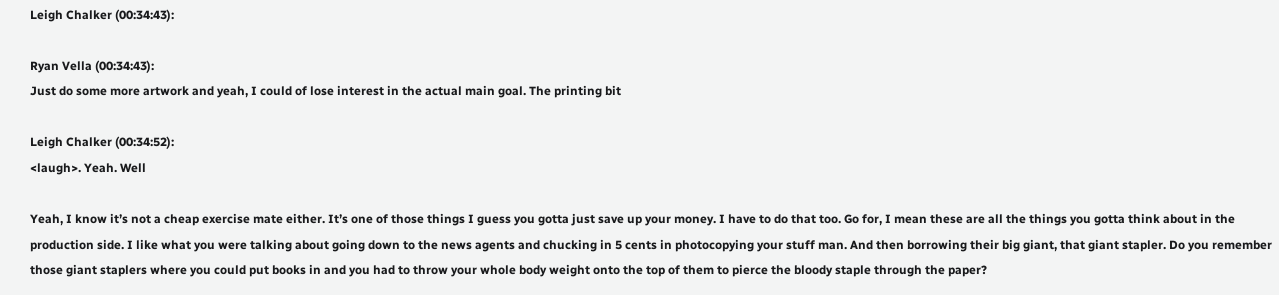Leigh Chalker (00:34:43):

Ryan Vella (00:34:43):
Just do some more artwork and yeah, I could of lose interest in the actual main goal. The printing bit

Leigh Chalker (00:34:52):
<laugh>. Yeah. Well

Yeah, I know it’s not a cheap exercise mate either. It’s one of those things I guess you gotta just save up your money. I have to do that too. Go for, I mean these are all the things you gotta think about in the production side. I like what you were talking about going down to the news agents and chucking in 5 cents in photocopying your stuff man. And then borrowing their big giant, that giant stapler. Do you remember those giant staplers where you could put books in and you had to throw your whole body weight onto the top of them to pierce the bloody staple through the paper?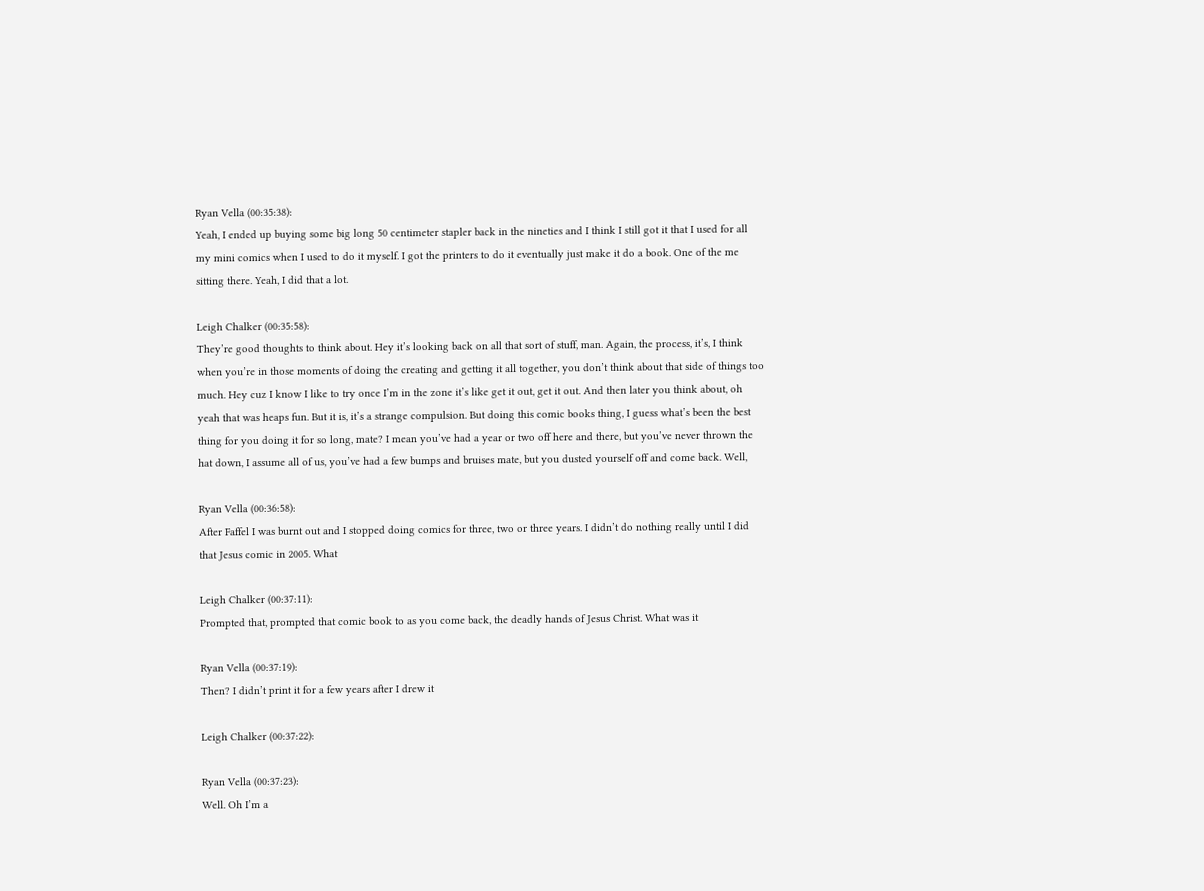Ryan Vella (00:35:38):
Yeah, I ended up buying some big long 50 centimeter stapler back in the nineties and I think I still got it that I used for all my mini comics when I used to do it myself. I got the printers to do it eventually just make it do a book. One of the me sitting there. Yeah, I did that a lot.

Leigh Chalker (00:35:58):
They’re good thoughts to think about. Hey it’s looking back on all that sort of stuff, man. Again, the process, it’s, I think when you’re in those moments of doing the creating and getting it all together, you don’t think about that side of things too much. Hey cuz I know I like to try once I’m in the zone it’s like get it out, get it out. And then later you think about, oh yeah that was heaps fun. But it is, it’s a strange compulsion. But doing this comic books thing, I guess what’s been the best thing for you doing it for so long, mate? I mean you’ve had a year or two off here and there, but you’ve never thrown the hat down, I assume all of us, you’ve had a few bumps and bruises mate, but you dusted yourself off and come back. Well,

Ryan Vella (00:36:58):
After Faffel I was burnt out and I stopped doing comics for three, two or three years. I didn’t do nothing really until I did that Jesus comic in 2005. What

Leigh Chalker (00:37:11):
Prompted that, prompted that comic book to as you come back, the deadly hands of Jesus Christ. What was it

Ryan Vella (00:37:19):
Then? I didn’t print it for a few years after I drew it

Leigh Chalker (00:37:22):

Ryan Vella (00:37:23):
Well. Oh I’m a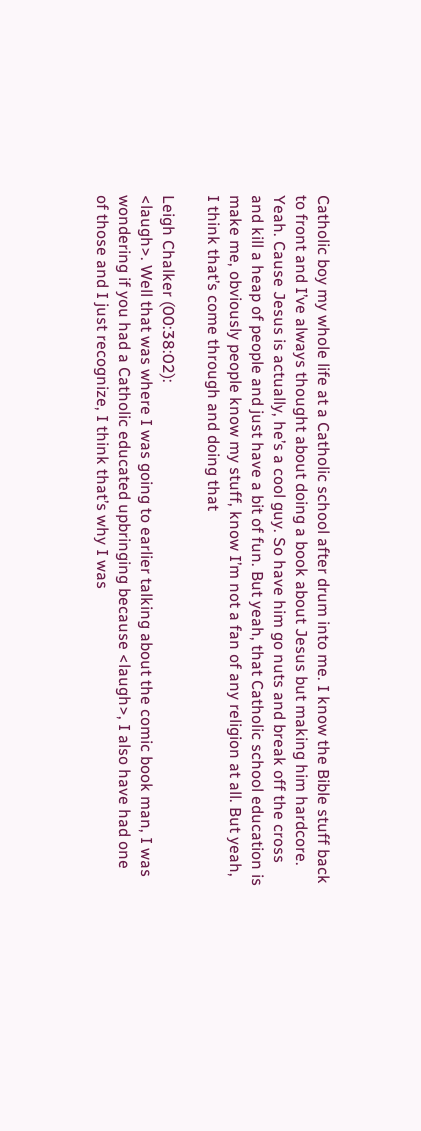Catholic boy my whole life at a Catholic school after drum into me. I know the Bible stuff back to front and I’ve always thought about doing a book about Jesus but making him hardcore. Yeah. Cause Jesus is actually, he’s a cool guy. So have him go nuts and break off the cross and kill a heap of people and just have a bit of fun. But yeah, that Catholic school education is make me, obviously people know my stuff, know I’m not a fan of any religion at all. But yeah, I think that’s come through and doing that

Leigh Chalker (00:38:02):
<laugh>. Well that was where I was going to earlier talking about the comic book man, I was wondering if you had a Catholic educated upbringing because <laugh>, I also have had one of those and I just recognize, I think that’s why I was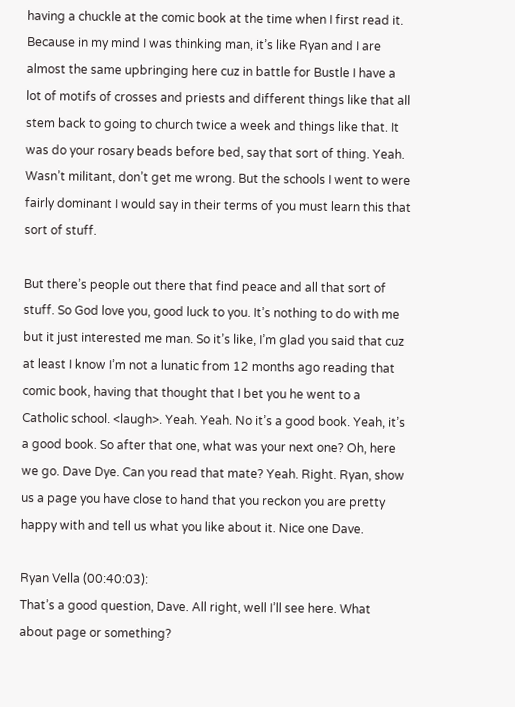having a chuckle at the comic book at the time when I first read it. Because in my mind I was thinking man, it’s like Ryan and I are almost the same upbringing here cuz in battle for Bustle I have a lot of motifs of crosses and priests and different things like that all stem back to going to church twice a week and things like that. It was do your rosary beads before bed, say that sort of thing. Yeah. Wasn’t militant, don’t get me wrong. But the schools I went to were fairly dominant I would say in their terms of you must learn this that sort of stuff.

But there’s people out there that find peace and all that sort of stuff. So God love you, good luck to you. It’s nothing to do with me but it just interested me man. So it’s like, I’m glad you said that cuz at least I know I’m not a lunatic from 12 months ago reading that comic book, having that thought that I bet you he went to a Catholic school. <laugh>. Yeah. Yeah. No it’s a good book. Yeah, it’s a good book. So after that one, what was your next one? Oh, here we go. Dave Dye. Can you read that mate? Yeah. Right. Ryan, show us a page you have close to hand that you reckon you are pretty happy with and tell us what you like about it. Nice one Dave.

Ryan Vella (00:40:03):
That’s a good question, Dave. All right, well I’ll see here. What about page or something?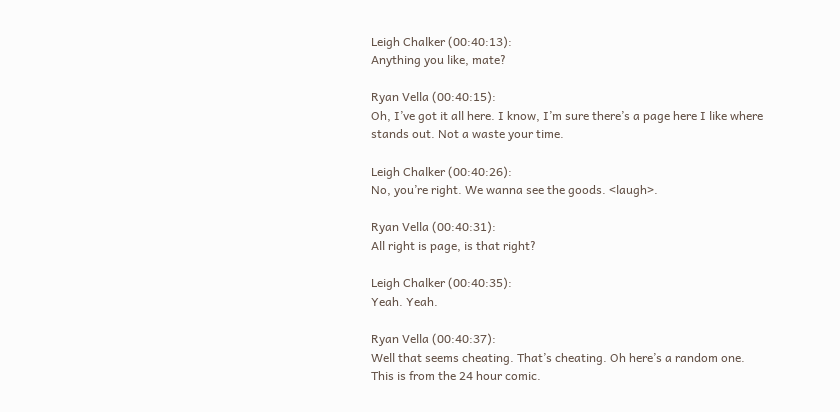Leigh Chalker (00:40:13):
Anything you like, mate?

Ryan Vella (00:40:15):
Oh, I’ve got it all here. I know, I’m sure there’s a page here I like where stands out. Not a waste your time.

Leigh Chalker (00:40:26):
No, you’re right. We wanna see the goods. <laugh>.

Ryan Vella (00:40:31):
All right is page, is that right?

Leigh Chalker (00:40:35):
Yeah. Yeah.

Ryan Vella (00:40:37):
Well that seems cheating. That’s cheating. Oh here’s a random one. This is from the 24 hour comic.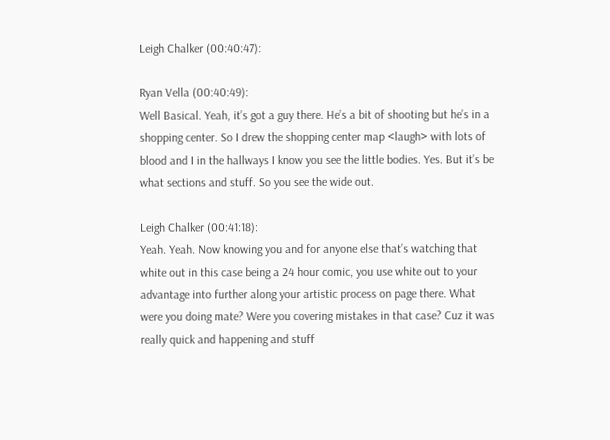Leigh Chalker (00:40:47):

Ryan Vella (00:40:49):
Well Basical. Yeah, it’s got a guy there. He’s a bit of shooting but he’s in a shopping center. So I drew the shopping center map <laugh> with lots of blood and I in the hallways I know you see the little bodies. Yes. But it’s be what sections and stuff. So you see the wide out.

Leigh Chalker (00:41:18):
Yeah. Yeah. Now knowing you and for anyone else that’s watching that white out in this case being a 24 hour comic, you use white out to your advantage into further along your artistic process on page there. What were you doing mate? Were you covering mistakes in that case? Cuz it was really quick and happening and stuff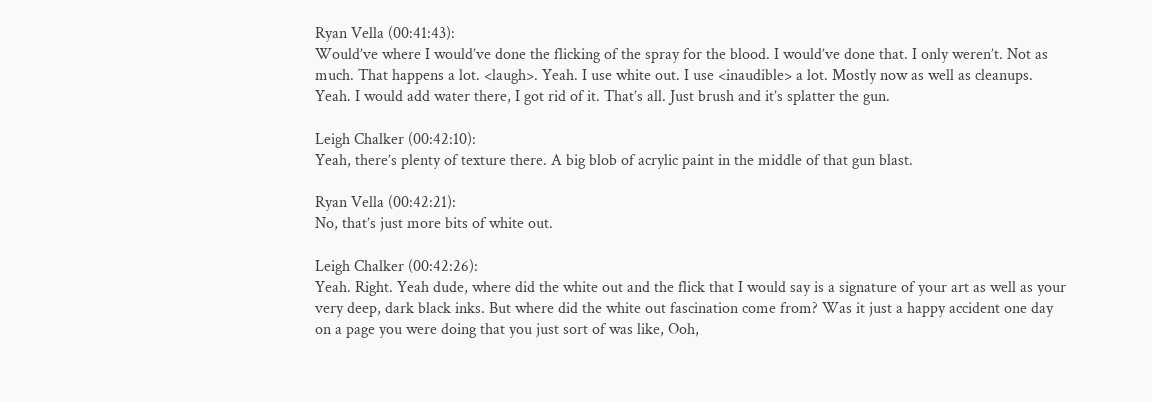Ryan Vella (00:41:43):
Would’ve where I would’ve done the flicking of the spray for the blood. I would’ve done that. I only weren’t. Not as much. That happens a lot. <laugh>. Yeah. I use white out. I use <inaudible> a lot. Mostly now as well as cleanups. Yeah. I would add water there, I got rid of it. That’s all. Just brush and it’s splatter the gun.

Leigh Chalker (00:42:10):
Yeah, there’s plenty of texture there. A big blob of acrylic paint in the middle of that gun blast.

Ryan Vella (00:42:21):
No, that’s just more bits of white out.

Leigh Chalker (00:42:26):
Yeah. Right. Yeah dude, where did the white out and the flick that I would say is a signature of your art as well as your very deep, dark black inks. But where did the white out fascination come from? Was it just a happy accident one day on a page you were doing that you just sort of was like, Ooh,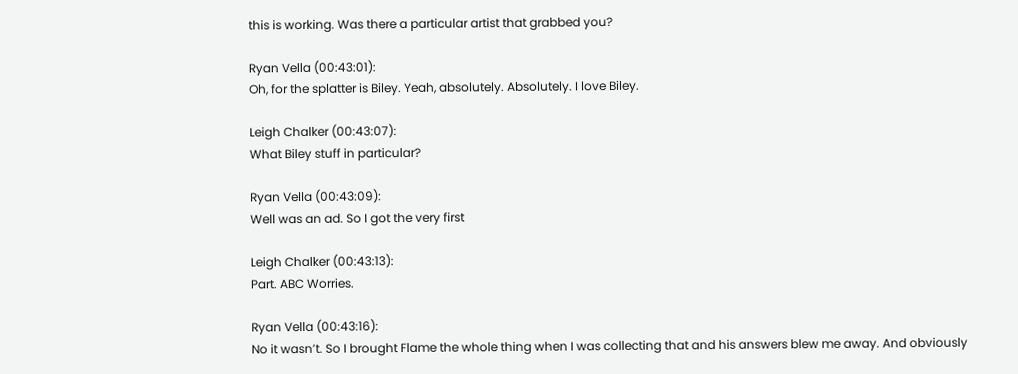this is working. Was there a particular artist that grabbed you?

Ryan Vella (00:43:01):
Oh, for the splatter is Biley. Yeah, absolutely. Absolutely. I love Biley.

Leigh Chalker (00:43:07):
What Biley stuff in particular?

Ryan Vella (00:43:09):
Well was an ad. So I got the very first

Leigh Chalker (00:43:13):
Part. ABC Worries.

Ryan Vella (00:43:16):
No it wasn’t. So I brought Flame the whole thing when I was collecting that and his answers blew me away. And obviously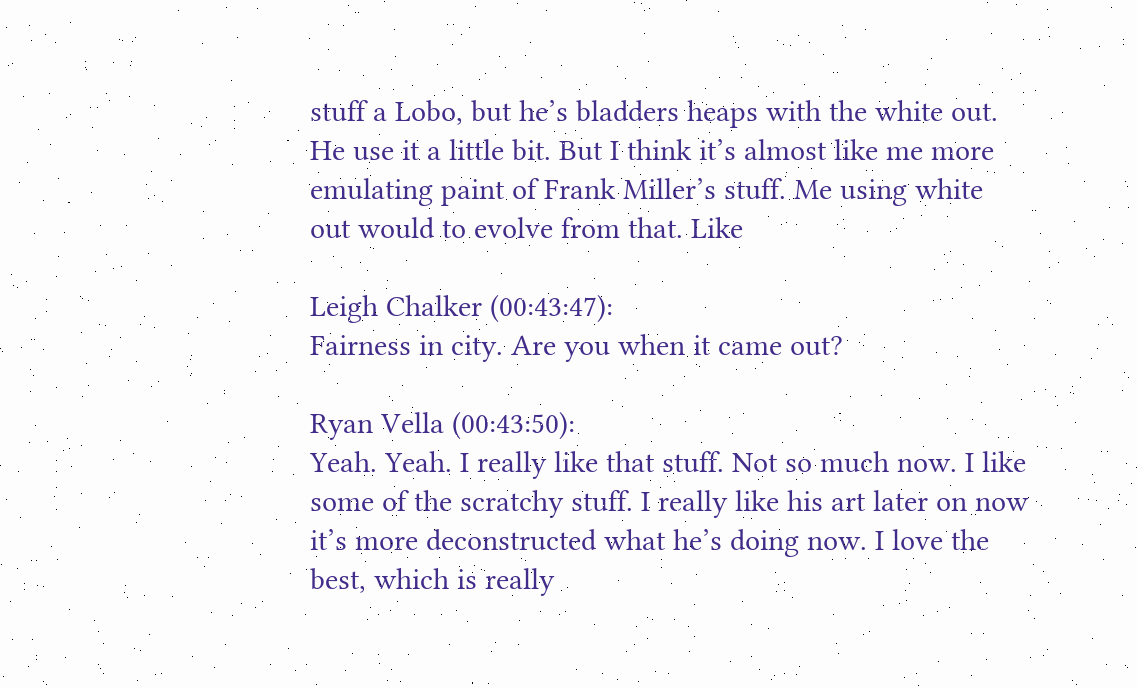stuff a Lobo, but he’s bladders heaps with the white out. He use it a little bit. But I think it’s almost like me more emulating paint of Frank Miller’s stuff. Me using white out would to evolve from that. Like

Leigh Chalker (00:43:47):
Fairness in city. Are you when it came out?

Ryan Vella (00:43:50):
Yeah. Yeah. I really like that stuff. Not so much now. I like some of the scratchy stuff. I really like his art later on now it’s more deconstructed what he’s doing now. I love the best, which is really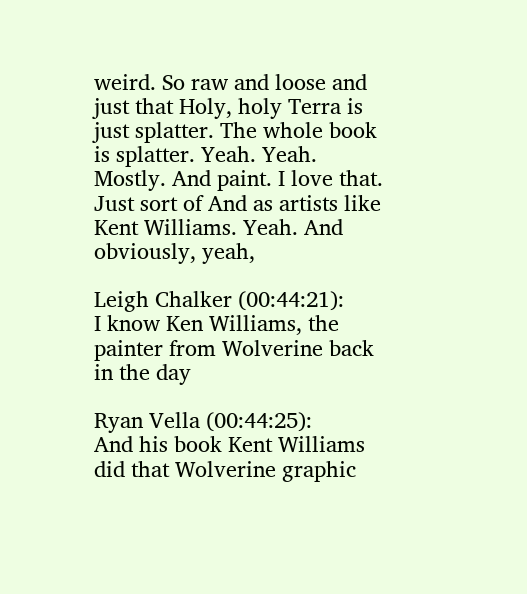weird. So raw and loose and just that Holy, holy Terra is just splatter. The whole book is splatter. Yeah. Yeah. Mostly. And paint. I love that. Just sort of And as artists like Kent Williams. Yeah. And obviously, yeah,

Leigh Chalker (00:44:21):
I know Ken Williams, the painter from Wolverine back in the day

Ryan Vella (00:44:25):
And his book Kent Williams did that Wolverine graphic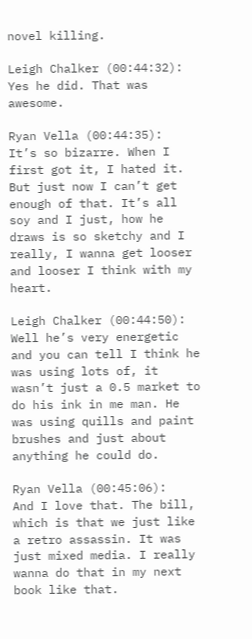novel killing.

Leigh Chalker (00:44:32):
Yes he did. That was awesome.

Ryan Vella (00:44:35):
It’s so bizarre. When I first got it, I hated it. But just now I can’t get enough of that. It’s all soy and I just, how he draws is so sketchy and I really, I wanna get looser and looser I think with my heart.

Leigh Chalker (00:44:50):
Well he’s very energetic and you can tell I think he was using lots of, it wasn’t just a 0.5 market to do his ink in me man. He was using quills and paint brushes and just about anything he could do.

Ryan Vella (00:45:06):
And I love that. The bill, which is that we just like a retro assassin. It was just mixed media. I really wanna do that in my next book like that.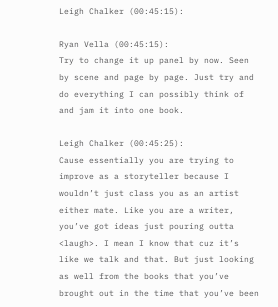Leigh Chalker (00:45:15):

Ryan Vella (00:45:15):
Try to change it up panel by now. Seen by scene and page by page. Just try and do everything I can possibly think of and jam it into one book.

Leigh Chalker (00:45:25):
Cause essentially you are trying to improve as a storyteller because I wouldn’t just class you as an artist either mate. Like you are a writer, you’ve got ideas just pouring outta <laugh>. I mean I know that cuz it’s like we talk and that. But just looking as well from the books that you’ve brought out in the time that you’ve been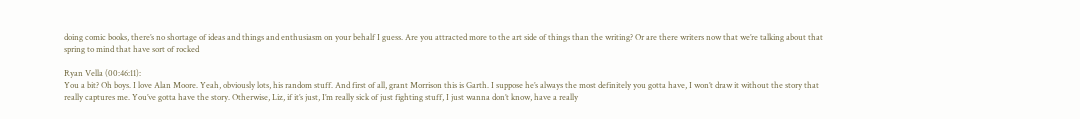doing comic books, there’s no shortage of ideas and things and enthusiasm on your behalf I guess. Are you attracted more to the art side of things than the writing? Or are there writers now that we’re talking about that spring to mind that have sort of rocked

Ryan Vella (00:46:11):
You a bit? Oh boys. I love Alan Moore. Yeah, obviously lots, his random stuff. And first of all, grant Morrison this is Garth. I suppose he’s always the most definitely you gotta have, I won’t draw it without the story that really captures me. You’ve gotta have the story. Otherwise, Liz, if it’s just, I’m really sick of just fighting stuff, I just wanna don’t know, have a really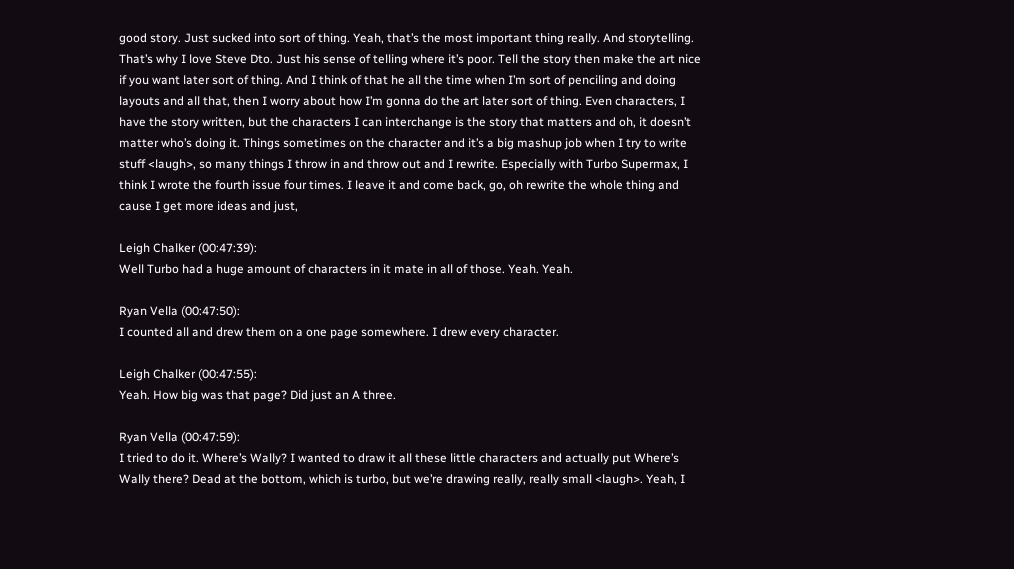good story. Just sucked into sort of thing. Yeah, that’s the most important thing really. And storytelling. That’s why I love Steve Dto. Just his sense of telling where it’s poor. Tell the story then make the art nice if you want later sort of thing. And I think of that he all the time when I’m sort of penciling and doing layouts and all that, then I worry about how I’m gonna do the art later sort of thing. Even characters, I have the story written, but the characters I can interchange is the story that matters and oh, it doesn’t matter who’s doing it. Things sometimes on the character and it’s a big mashup job when I try to write stuff <laugh>, so many things I throw in and throw out and I rewrite. Especially with Turbo Supermax, I think I wrote the fourth issue four times. I leave it and come back, go, oh rewrite the whole thing and cause I get more ideas and just,

Leigh Chalker (00:47:39):
Well Turbo had a huge amount of characters in it mate in all of those. Yeah. Yeah.

Ryan Vella (00:47:50):
I counted all and drew them on a one page somewhere. I drew every character.

Leigh Chalker (00:47:55):
Yeah. How big was that page? Did just an A three.

Ryan Vella (00:47:59):
I tried to do it. Where’s Wally? I wanted to draw it all these little characters and actually put Where’s Wally there? Dead at the bottom, which is turbo, but we’re drawing really, really small <laugh>. Yeah, I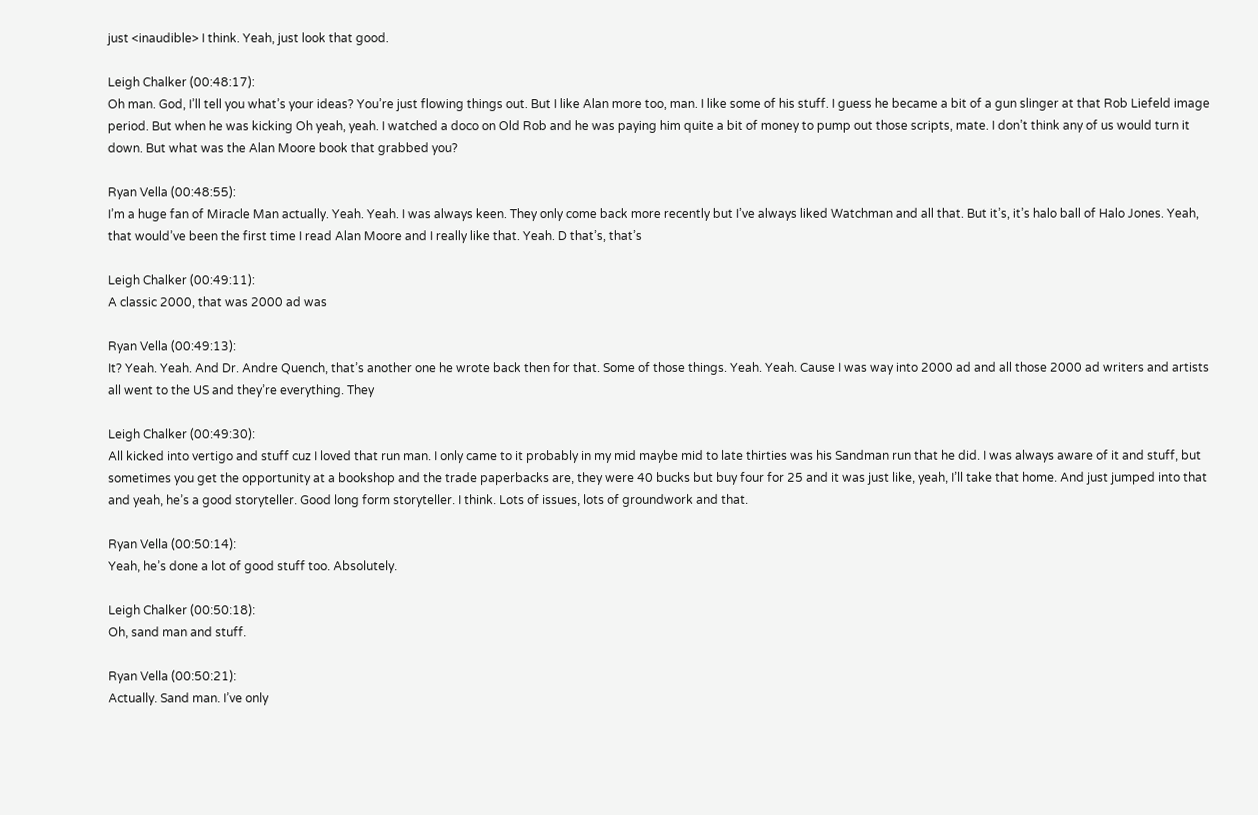just <inaudible> I think. Yeah, just look that good.

Leigh Chalker (00:48:17):
Oh man. God, I’ll tell you what’s your ideas? You’re just flowing things out. But I like Alan more too, man. I like some of his stuff. I guess he became a bit of a gun slinger at that Rob Liefeld image period. But when he was kicking Oh yeah, yeah. I watched a doco on Old Rob and he was paying him quite a bit of money to pump out those scripts, mate. I don’t think any of us would turn it down. But what was the Alan Moore book that grabbed you?

Ryan Vella (00:48:55):
I’m a huge fan of Miracle Man actually. Yeah. Yeah. I was always keen. They only come back more recently but I’ve always liked Watchman and all that. But it’s, it’s halo ball of Halo Jones. Yeah, that would’ve been the first time I read Alan Moore and I really like that. Yeah. D that’s, that’s

Leigh Chalker (00:49:11):
A classic 2000, that was 2000 ad was

Ryan Vella (00:49:13):
It? Yeah. Yeah. And Dr. Andre Quench, that’s another one he wrote back then for that. Some of those things. Yeah. Yeah. Cause I was way into 2000 ad and all those 2000 ad writers and artists all went to the US and they’re everything. They

Leigh Chalker (00:49:30):
All kicked into vertigo and stuff cuz I loved that run man. I only came to it probably in my mid maybe mid to late thirties was his Sandman run that he did. I was always aware of it and stuff, but sometimes you get the opportunity at a bookshop and the trade paperbacks are, they were 40 bucks but buy four for 25 and it was just like, yeah, I’ll take that home. And just jumped into that and yeah, he’s a good storyteller. Good long form storyteller. I think. Lots of issues, lots of groundwork and that.

Ryan Vella (00:50:14):
Yeah, he’s done a lot of good stuff too. Absolutely.

Leigh Chalker (00:50:18):
Oh, sand man and stuff.

Ryan Vella (00:50:21):
Actually. Sand man. I’ve only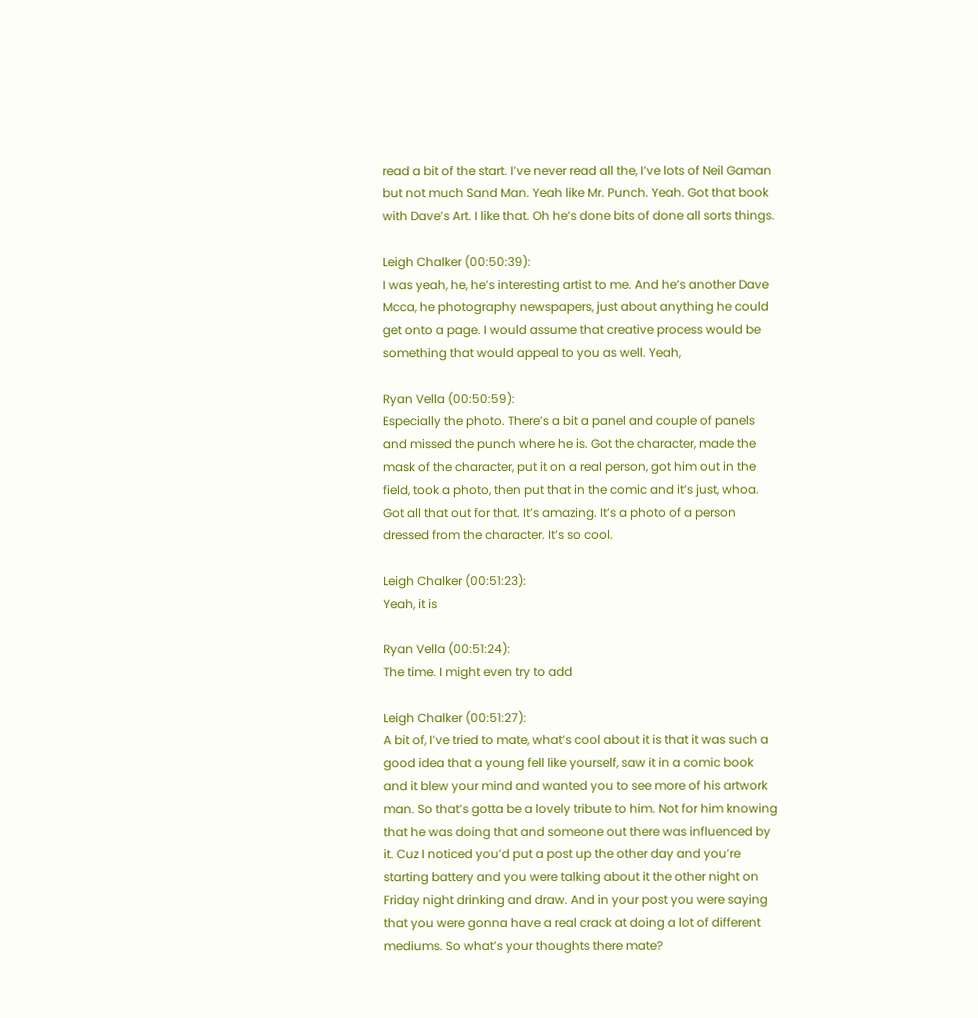read a bit of the start. I’ve never read all the, I’ve lots of Neil Gaman but not much Sand Man. Yeah like Mr. Punch. Yeah. Got that book with Dave’s Art. I like that. Oh he’s done bits of done all sorts things.

Leigh Chalker (00:50:39):
I was yeah, he, he’s interesting artist to me. And he’s another Dave Mcca, he photography newspapers, just about anything he could get onto a page. I would assume that creative process would be something that would appeal to you as well. Yeah,

Ryan Vella (00:50:59):
Especially the photo. There’s a bit a panel and couple of panels and missed the punch where he is. Got the character, made the mask of the character, put it on a real person, got him out in the field, took a photo, then put that in the comic and it’s just, whoa. Got all that out for that. It’s amazing. It’s a photo of a person dressed from the character. It’s so cool.

Leigh Chalker (00:51:23):
Yeah, it is

Ryan Vella (00:51:24):
The time. I might even try to add

Leigh Chalker (00:51:27):
A bit of, I’ve tried to mate, what’s cool about it is that it was such a good idea that a young fell like yourself, saw it in a comic book and it blew your mind and wanted you to see more of his artwork man. So that’s gotta be a lovely tribute to him. Not for him knowing that he was doing that and someone out there was influenced by it. Cuz I noticed you’d put a post up the other day and you’re starting battery and you were talking about it the other night on Friday night drinking and draw. And in your post you were saying that you were gonna have a real crack at doing a lot of different mediums. So what’s your thoughts there mate?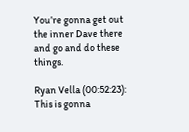You’re gonna get out the inner Dave there and go and do these things.

Ryan Vella (00:52:23):
This is gonna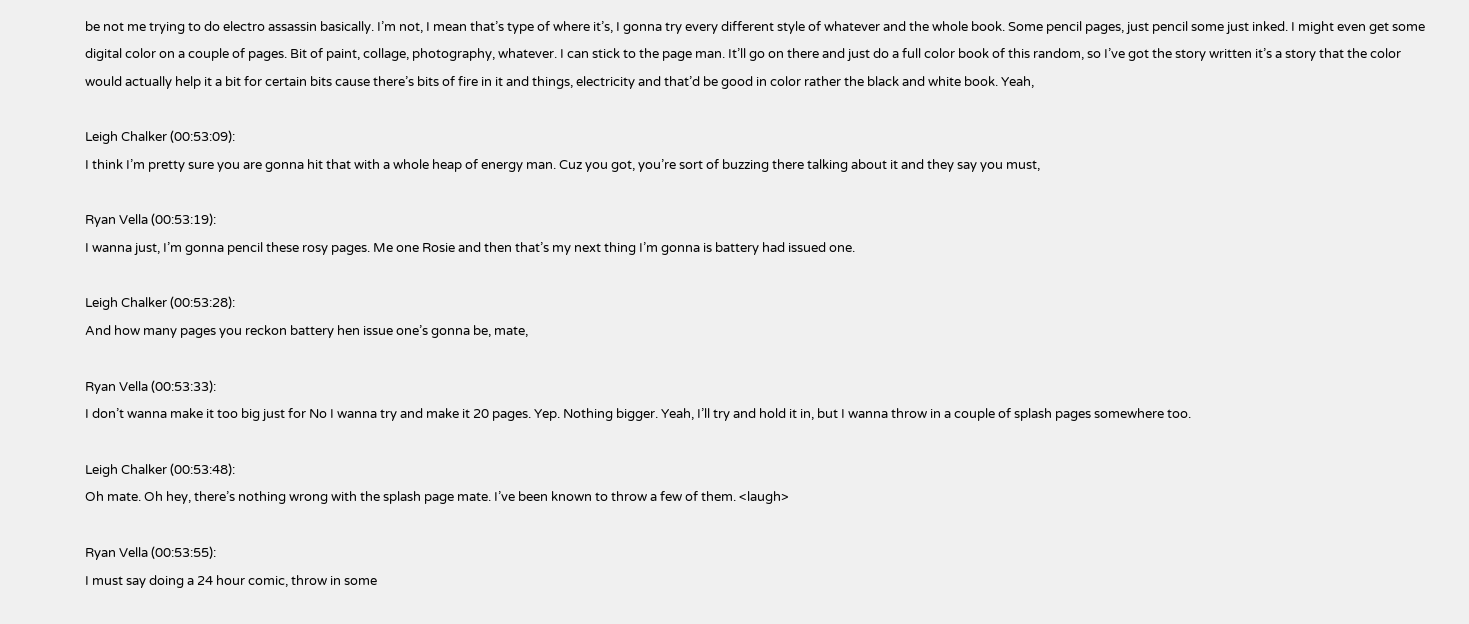be not me trying to do electro assassin basically. I’m not, I mean that’s type of where it’s, I gonna try every different style of whatever and the whole book. Some pencil pages, just pencil some just inked. I might even get some digital color on a couple of pages. Bit of paint, collage, photography, whatever. I can stick to the page man. It’ll go on there and just do a full color book of this random, so I’ve got the story written it’s a story that the color would actually help it a bit for certain bits cause there’s bits of fire in it and things, electricity and that’d be good in color rather the black and white book. Yeah,

Leigh Chalker (00:53:09):
I think I’m pretty sure you are gonna hit that with a whole heap of energy man. Cuz you got, you’re sort of buzzing there talking about it and they say you must,

Ryan Vella (00:53:19):
I wanna just, I’m gonna pencil these rosy pages. Me one Rosie and then that’s my next thing I’m gonna is battery had issued one.

Leigh Chalker (00:53:28):
And how many pages you reckon battery hen issue one’s gonna be, mate,

Ryan Vella (00:53:33):
I don’t wanna make it too big just for No I wanna try and make it 20 pages. Yep. Nothing bigger. Yeah, I’ll try and hold it in, but I wanna throw in a couple of splash pages somewhere too.

Leigh Chalker (00:53:48):
Oh mate. Oh hey, there’s nothing wrong with the splash page mate. I’ve been known to throw a few of them. <laugh>

Ryan Vella (00:53:55):
I must say doing a 24 hour comic, throw in some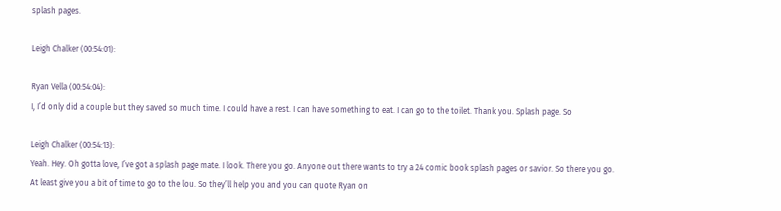splash pages.

Leigh Chalker (00:54:01):

Ryan Vella (00:54:04):
I, I’d only did a couple but they saved so much time. I could have a rest. I can have something to eat. I can go to the toilet. Thank you. Splash page. So

Leigh Chalker (00:54:13):
Yeah. Hey. Oh gotta love, I’ve got a splash page mate. I look. There you go. Anyone out there wants to try a 24 comic book splash pages or savior. So there you go. At least give you a bit of time to go to the lou. So they’ll help you and you can quote Ryan on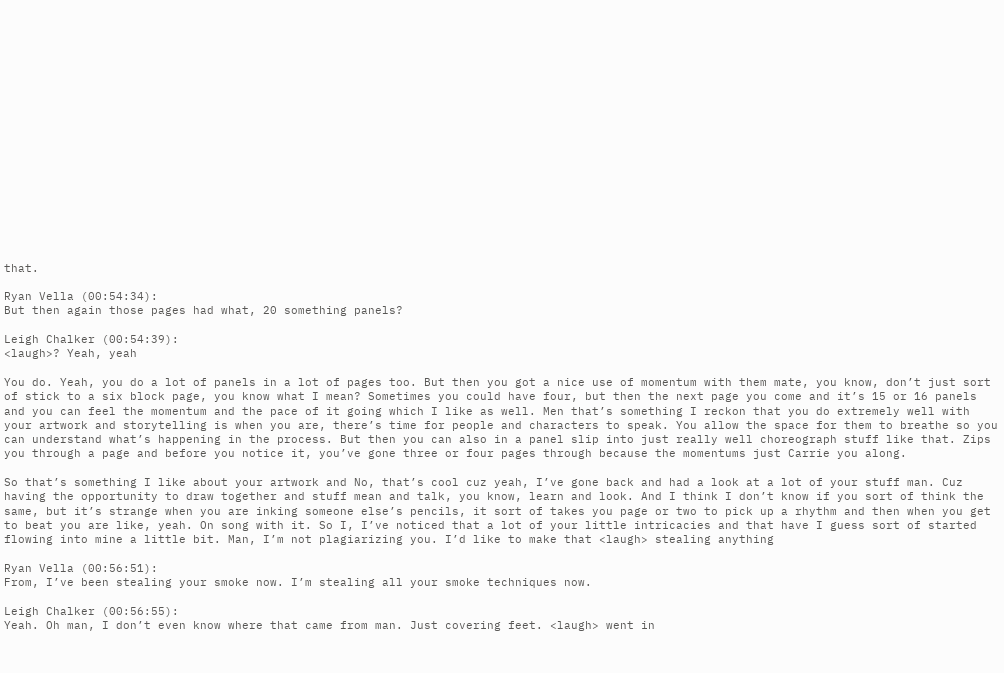that.

Ryan Vella (00:54:34):
But then again those pages had what, 20 something panels?

Leigh Chalker (00:54:39):
<laugh>? Yeah, yeah

You do. Yeah, you do a lot of panels in a lot of pages too. But then you got a nice use of momentum with them mate, you know, don’t just sort of stick to a six block page, you know what I mean? Sometimes you could have four, but then the next page you come and it’s 15 or 16 panels and you can feel the momentum and the pace of it going which I like as well. Men that’s something I reckon that you do extremely well with your artwork and storytelling is when you are, there’s time for people and characters to speak. You allow the space for them to breathe so you can understand what’s happening in the process. But then you can also in a panel slip into just really well choreograph stuff like that. Zips you through a page and before you notice it, you’ve gone three or four pages through because the momentums just Carrie you along.

So that’s something I like about your artwork and No, that’s cool cuz yeah, I’ve gone back and had a look at a lot of your stuff man. Cuz having the opportunity to draw together and stuff mean and talk, you know, learn and look. And I think I don’t know if you sort of think the same, but it’s strange when you are inking someone else’s pencils, it sort of takes you page or two to pick up a rhythm and then when you get to beat you are like, yeah. On song with it. So I, I’ve noticed that a lot of your little intricacies and that have I guess sort of started flowing into mine a little bit. Man, I’m not plagiarizing you. I’d like to make that <laugh> stealing anything

Ryan Vella (00:56:51):
From, I’ve been stealing your smoke now. I’m stealing all your smoke techniques now.

Leigh Chalker (00:56:55):
Yeah. Oh man, I don’t even know where that came from man. Just covering feet. <laugh> went in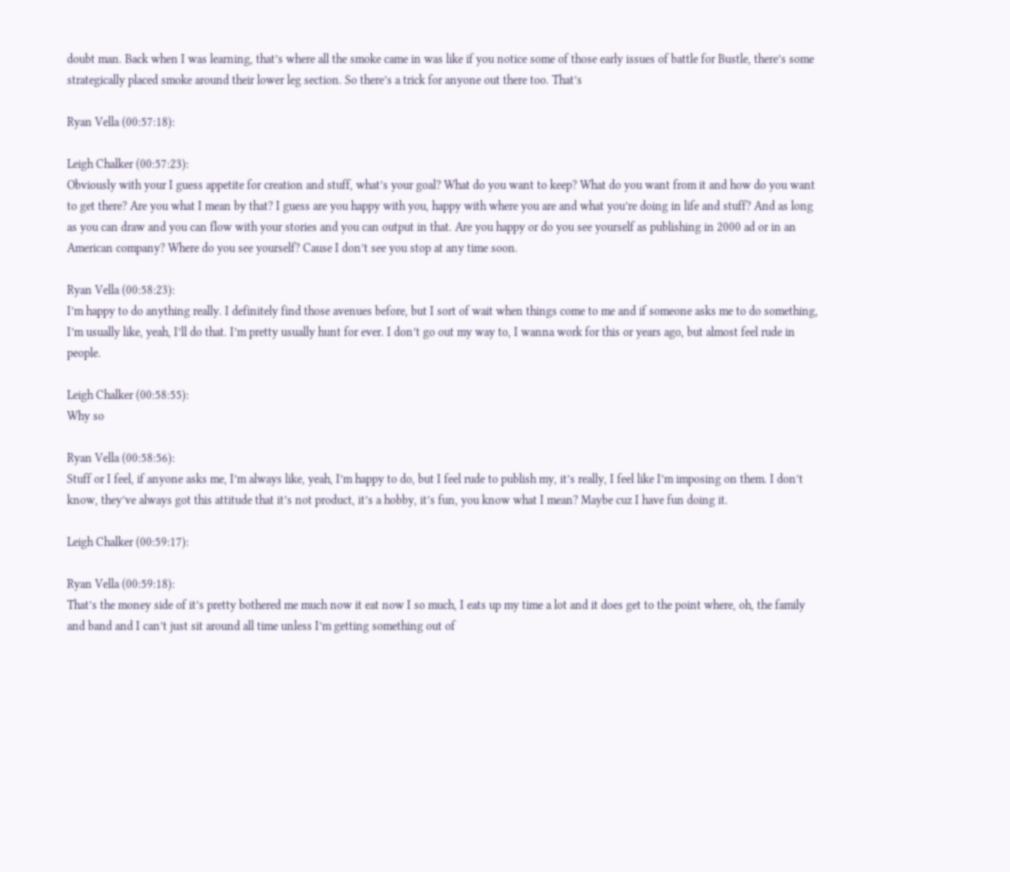doubt man. Back when I was learning, that’s where all the smoke came in was like if you notice some of those early issues of battle for Bustle, there’s some strategically placed smoke around their lower leg section. So there’s a trick for anyone out there too. That’s

Ryan Vella (00:57:18):

Leigh Chalker (00:57:23):
Obviously with your I guess appetite for creation and stuff, what’s your goal? What do you want to keep? What do you want from it and how do you want to get there? Are you what I mean by that? I guess are you happy with you, happy with where you are and what you’re doing in life and stuff? And as long as you can draw and you can flow with your stories and you can output in that. Are you happy or do you see yourself as publishing in 2000 ad or in an American company? Where do you see yourself? Cause I don’t see you stop at any time soon.

Ryan Vella (00:58:23):
I’m happy to do anything really. I definitely find those avenues before, but I sort of wait when things come to me and if someone asks me to do something, I’m usually like, yeah, I’ll do that. I’m pretty usually hunt for ever. I don’t go out my way to, I wanna work for this or years ago, but almost feel rude in people.

Leigh Chalker (00:58:55):
Why so

Ryan Vella (00:58:56):
Stuff or I feel, if anyone asks me, I’m always like, yeah, I’m happy to do, but I feel rude to publish my, it’s really, I feel like I’m imposing on them. I don’t know, they’ve always got this attitude that it’s not product, it’s a hobby, it’s fun, you know what I mean? Maybe cuz I have fun doing it.

Leigh Chalker (00:59:17):

Ryan Vella (00:59:18):
That’s the money side of it’s pretty bothered me much now it eat now I so much, I eats up my time a lot and it does get to the point where, oh, the family and band and I can’t just sit around all time unless I’m getting something out of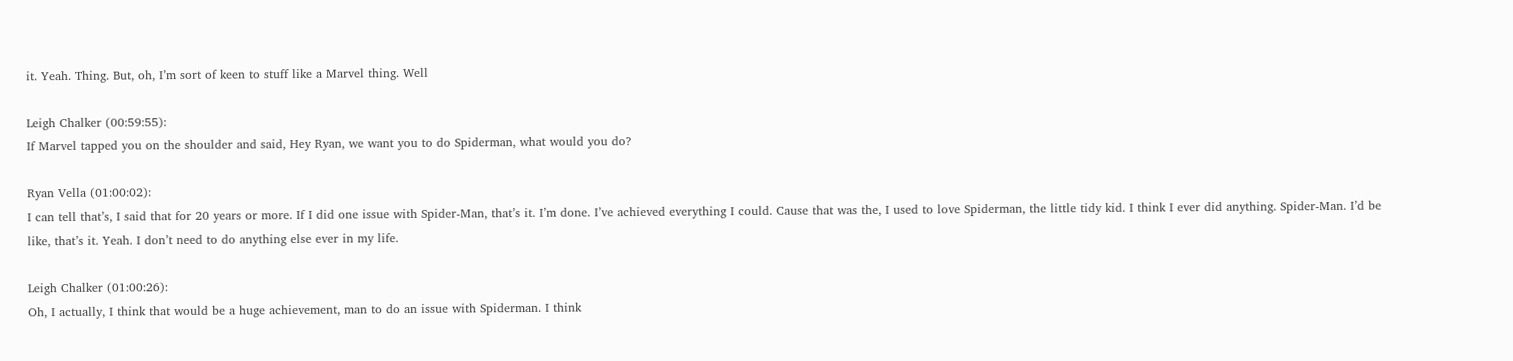it. Yeah. Thing. But, oh, I’m sort of keen to stuff like a Marvel thing. Well

Leigh Chalker (00:59:55):
If Marvel tapped you on the shoulder and said, Hey Ryan, we want you to do Spiderman, what would you do?

Ryan Vella (01:00:02):
I can tell that’s, I said that for 20 years or more. If I did one issue with Spider-Man, that’s it. I’m done. I’ve achieved everything I could. Cause that was the, I used to love Spiderman, the little tidy kid. I think I ever did anything. Spider-Man. I’d be like, that’s it. Yeah. I don’t need to do anything else ever in my life.

Leigh Chalker (01:00:26):
Oh, I actually, I think that would be a huge achievement, man to do an issue with Spiderman. I think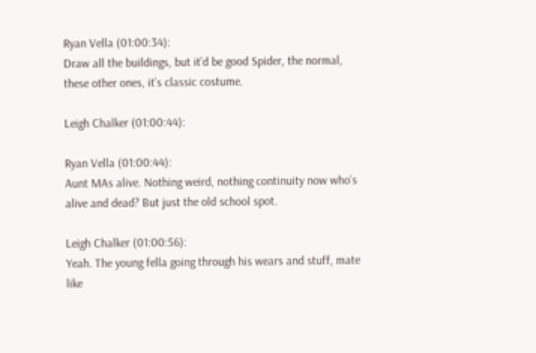Ryan Vella (01:00:34):
Draw all the buildings, but it’d be good Spider, the normal, these other ones, it’s classic costume.

Leigh Chalker (01:00:44):

Ryan Vella (01:00:44):
Aunt MAs alive. Nothing weird, nothing continuity now who’s alive and dead? But just the old school spot.

Leigh Chalker (01:00:56):
Yeah. The young fella going through his wears and stuff, mate like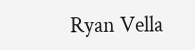Ryan Vella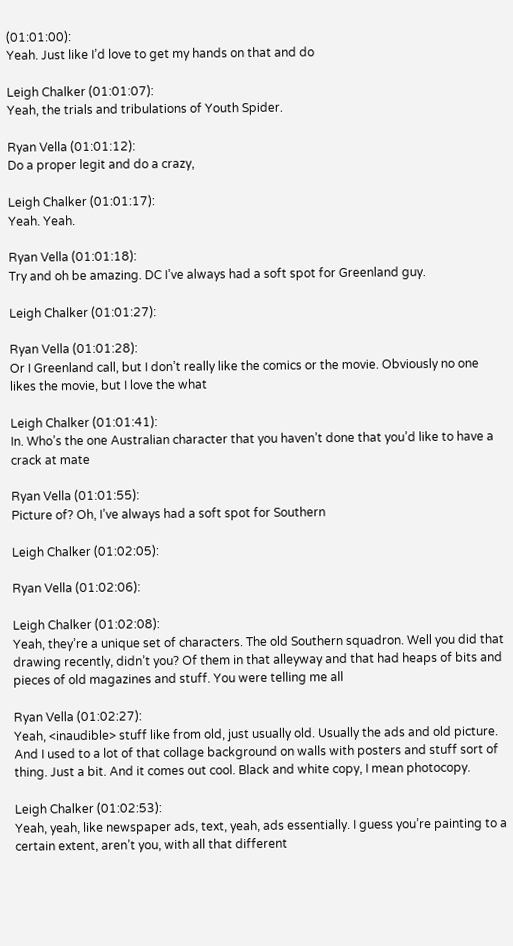(01:01:00):
Yeah. Just like I’d love to get my hands on that and do

Leigh Chalker (01:01:07):
Yeah, the trials and tribulations of Youth Spider.

Ryan Vella (01:01:12):
Do a proper legit and do a crazy,

Leigh Chalker (01:01:17):
Yeah. Yeah.

Ryan Vella (01:01:18):
Try and oh be amazing. DC I’ve always had a soft spot for Greenland guy.

Leigh Chalker (01:01:27):

Ryan Vella (01:01:28):
Or I Greenland call, but I don’t really like the comics or the movie. Obviously no one likes the movie, but I love the what

Leigh Chalker (01:01:41):
In. Who’s the one Australian character that you haven’t done that you’d like to have a crack at mate

Ryan Vella (01:01:55):
Picture of? Oh, I’ve always had a soft spot for Southern

Leigh Chalker (01:02:05):

Ryan Vella (01:02:06):

Leigh Chalker (01:02:08):
Yeah, they’re a unique set of characters. The old Southern squadron. Well you did that drawing recently, didn’t you? Of them in that alleyway and that had heaps of bits and pieces of old magazines and stuff. You were telling me all

Ryan Vella (01:02:27):
Yeah, <inaudible> stuff like from old, just usually old. Usually the ads and old picture. And I used to a lot of that collage background on walls with posters and stuff sort of thing. Just a bit. And it comes out cool. Black and white copy, I mean photocopy.

Leigh Chalker (01:02:53):
Yeah, yeah, like newspaper ads, text, yeah, ads essentially. I guess you’re painting to a certain extent, aren’t you, with all that different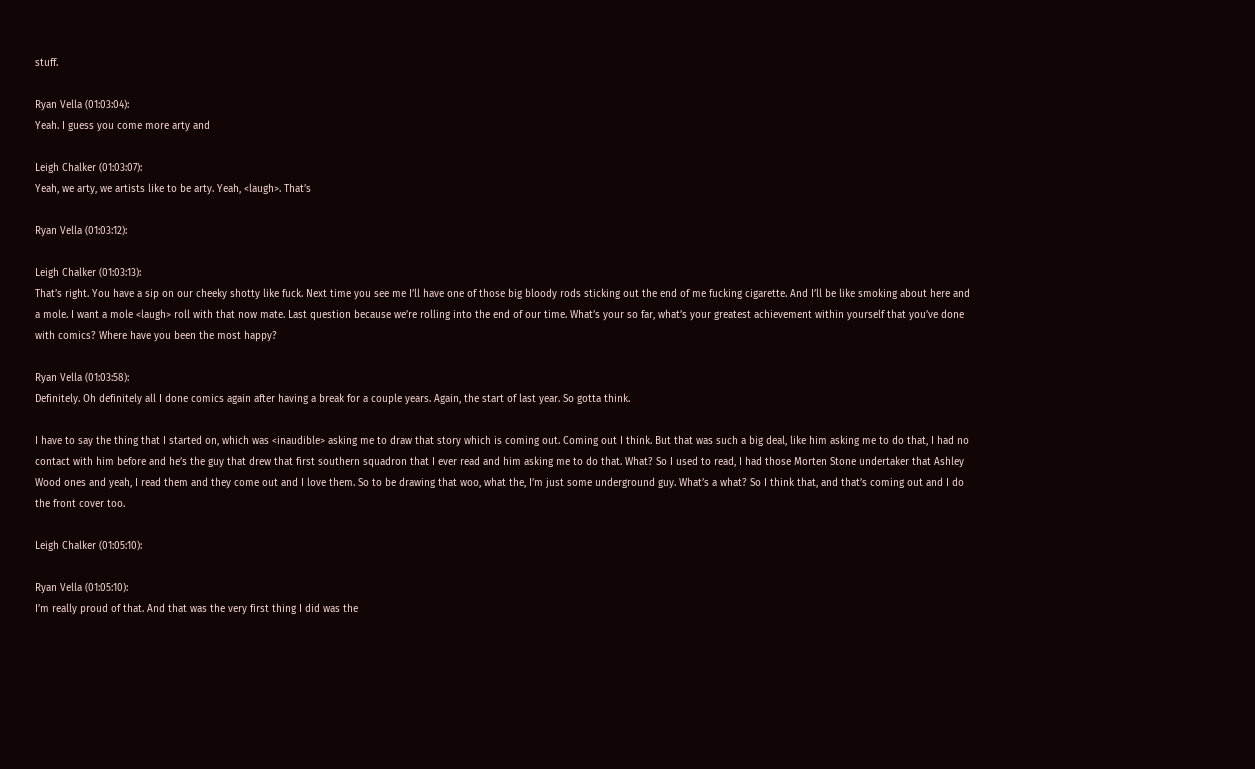stuff.

Ryan Vella (01:03:04):
Yeah. I guess you come more arty and

Leigh Chalker (01:03:07):
Yeah, we arty, we artists like to be arty. Yeah, <laugh>. That’s

Ryan Vella (01:03:12):

Leigh Chalker (01:03:13):
That’s right. You have a sip on our cheeky shotty like fuck. Next time you see me I’ll have one of those big bloody rods sticking out the end of me fucking cigarette. And I’ll be like smoking about here and a mole. I want a mole <laugh> roll with that now mate. Last question because we’re rolling into the end of our time. What’s your so far, what’s your greatest achievement within yourself that you’ve done with comics? Where have you been the most happy?

Ryan Vella (01:03:58):
Definitely. Oh definitely all I done comics again after having a break for a couple years. Again, the start of last year. So gotta think.

I have to say the thing that I started on, which was <inaudible> asking me to draw that story which is coming out. Coming out I think. But that was such a big deal, like him asking me to do that, I had no contact with him before and he’s the guy that drew that first southern squadron that I ever read and him asking me to do that. What? So I used to read, I had those Morten Stone undertaker that Ashley Wood ones and yeah, I read them and they come out and I love them. So to be drawing that woo, what the, I’m just some underground guy. What’s a what? So I think that, and that’s coming out and I do the front cover too.

Leigh Chalker (01:05:10):

Ryan Vella (01:05:10):
I’m really proud of that. And that was the very first thing I did was the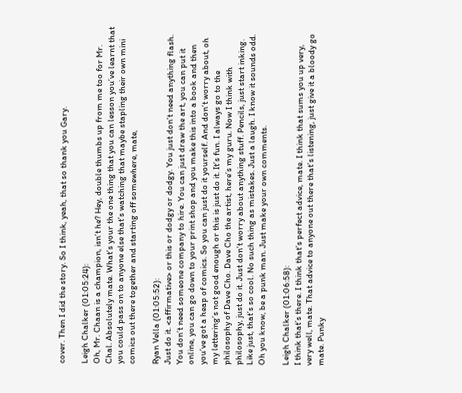cover. Then I did the story. So I think, yeah, that so thank you Gary.

Leigh Chalker (01:05:24):
Oh, Mr. Chaan is a champion, isn’t he? Hey, double thumbs up from me too for Mr. Chal. Absolutely mate. What’s your the one thing that you can lesson you’ve learnt that you could pass on to anyone else that’s watching that maybe stapling their own mini comics out there together and starting off somewhere, mate,

Ryan Vella (01:05:52):
Just do it. <affirmative> or this or dodgy or dodgy. You just don’t need anything flash. You don’t need someone company to hire. You can just draw the art, you can put it online, you can go down to your print shop and you make this into a book and then you’ve got a heap of comics. So you can just do it yourself. And don’t worry about, oh my lettering’s not good enough or this is just do it. It’s fun. I always go to the philosophy of Dave Cho. Dave Cho the artist, here’s my guru. Now I think with philosophy, just do it. Just don’t worry about anything stuff. Pencils, just start inking. Like just, that’s so cool. No such thing as mistakes. Just a laugh. I know it sounds odd. Oh you know, be a punk man. Just make your own comments.

Leigh Chalker (01:06:58):
I think that’s there. I think that’s perfect advice, mate. I think that sums you up very, very well, mate. That advice to anyone out there that’s listening, just give it a bloody go mate. Punky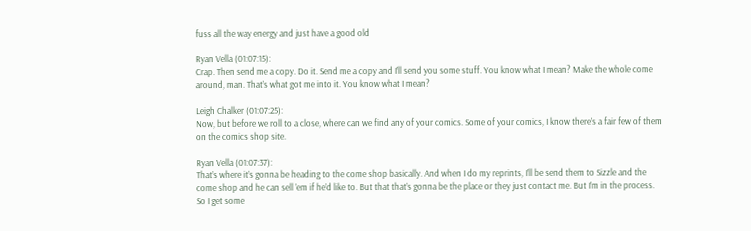fuss all the way energy and just have a good old

Ryan Vella (01:07:15):
Crap. Then send me a copy. Do it. Send me a copy and I’ll send you some stuff. You know what I mean? Make the whole come around, man. That’s what got me into it. You know what I mean?

Leigh Chalker (01:07:25):
Now, but before we roll to a close, where can we find any of your comics. Some of your comics, I know there’s a fair few of them on the comics shop site.

Ryan Vella (01:07:37):
That’s where it’s gonna be heading to the come shop basically. And when I do my reprints, I’ll be send them to Sizzle and the come shop and he can sell ’em if he’d like to. But that that’s gonna be the place or they just contact me. But I’m in the process. So I get some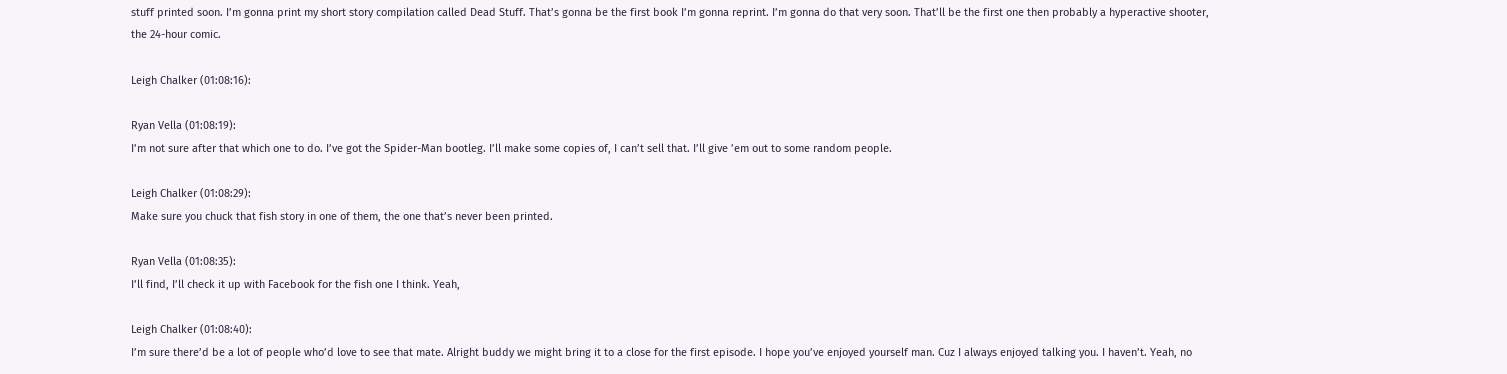stuff printed soon. I’m gonna print my short story compilation called Dead Stuff. That’s gonna be the first book I’m gonna reprint. I’m gonna do that very soon. That’ll be the first one then probably a hyperactive shooter, the 24-hour comic.

Leigh Chalker (01:08:16):

Ryan Vella (01:08:19):
I’m not sure after that which one to do. I’ve got the Spider-Man bootleg. I’ll make some copies of, I can’t sell that. I’ll give ’em out to some random people.

Leigh Chalker (01:08:29):
Make sure you chuck that fish story in one of them, the one that’s never been printed.

Ryan Vella (01:08:35):
I’ll find, I’ll check it up with Facebook for the fish one I think. Yeah,

Leigh Chalker (01:08:40):
I’m sure there’d be a lot of people who’d love to see that mate. Alright buddy we might bring it to a close for the first episode. I hope you’ve enjoyed yourself man. Cuz I always enjoyed talking you. I haven’t. Yeah, no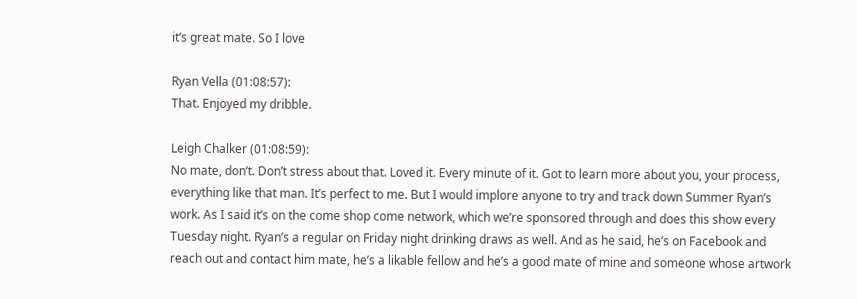it’s great mate. So I love

Ryan Vella (01:08:57):
That. Enjoyed my dribble.

Leigh Chalker (01:08:59):
No mate, don’t. Don’t stress about that. Loved it. Every minute of it. Got to learn more about you, your process, everything like that man. It’s perfect to me. But I would implore anyone to try and track down Summer Ryan’s work. As I said it’s on the come shop come network, which we’re sponsored through and does this show every Tuesday night. Ryan’s a regular on Friday night drinking draws as well. And as he said, he’s on Facebook and reach out and contact him mate, he’s a likable fellow and he’s a good mate of mine and someone whose artwork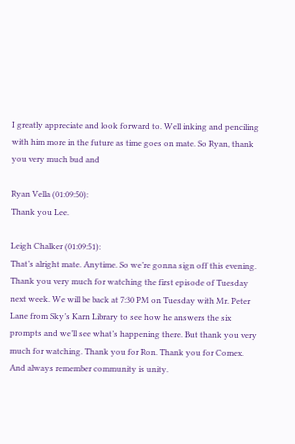I greatly appreciate and look forward to. Well inking and penciling with him more in the future as time goes on mate. So Ryan, thank you very much bud and

Ryan Vella (01:09:50):
Thank you Lee.

Leigh Chalker (01:09:51):
That’s alright mate. Anytime. So we’re gonna sign off this evening. Thank you very much for watching the first episode of Tuesday next week. We will be back at 7:30 PM on Tuesday with Mr. Peter Lane from Sky’s Karn Library to see how he answers the six prompts and we’ll see what’s happening there. But thank you very much for watching. Thank you for Ron. Thank you for Comex. And always remember community is unity.